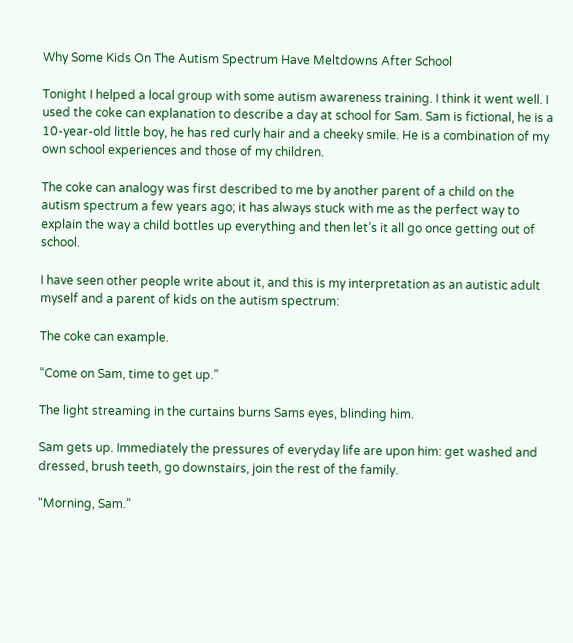Why Some Kids On The Autism Spectrum Have Meltdowns After School

Tonight I helped a local group with some autism awareness training. I think it went well. I used the coke can explanation to describe a day at school for Sam. Sam is fictional, he is a 10-year-old little boy, he has red curly hair and a cheeky smile. He is a combination of my own school experiences and those of my children.

The coke can analogy was first described to me by another parent of a child on the autism spectrum a few years ago; it has always stuck with me as the perfect way to explain the way a child bottles up everything and then let’s it all go once getting out of school.

I have seen other people write about it, and this is my interpretation as an autistic adult myself and a parent of kids on the autism spectrum:

The coke can example.

“Come on Sam, time to get up.”

The light streaming in the curtains burns Sams eyes, blinding him.

Sam gets up. Immediately the pressures of everyday life are upon him: get washed and dressed, brush teeth, go downstairs, join the rest of the family.

“Morning, Sam.”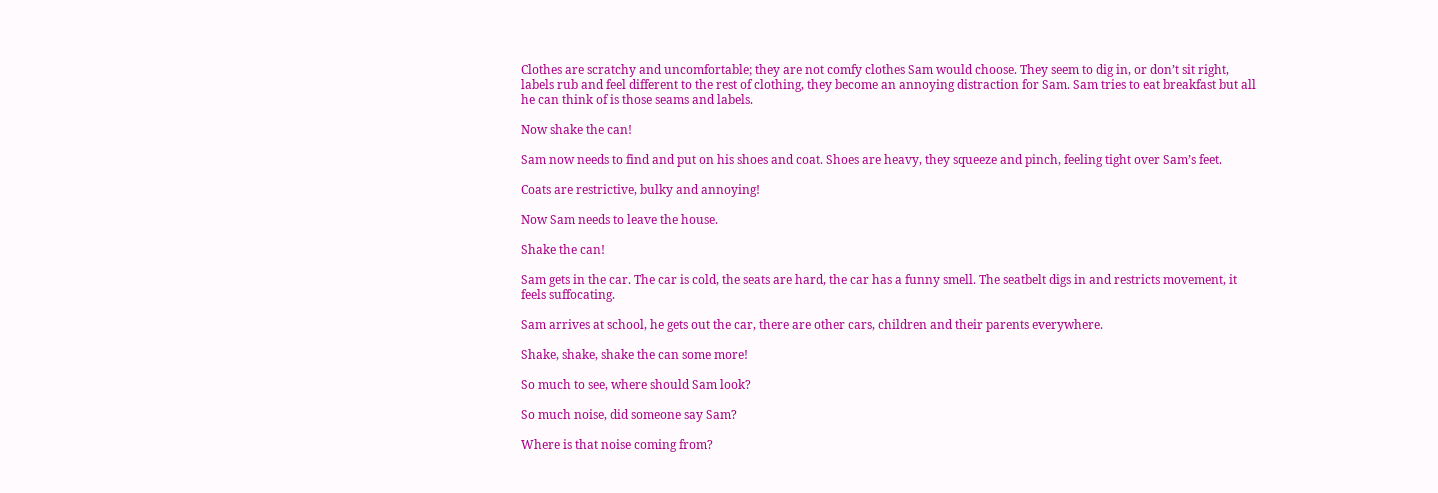Clothes are scratchy and uncomfortable; they are not comfy clothes Sam would choose. They seem to dig in, or don’t sit right, labels rub and feel different to the rest of clothing, they become an annoying distraction for Sam. Sam tries to eat breakfast but all he can think of is those seams and labels.

Now shake the can!

Sam now needs to find and put on his shoes and coat. Shoes are heavy, they squeeze and pinch, feeling tight over Sam’s feet.

Coats are restrictive, bulky and annoying!

Now Sam needs to leave the house.

Shake the can!

Sam gets in the car. The car is cold, the seats are hard, the car has a funny smell. The seatbelt digs in and restricts movement, it feels suffocating.

Sam arrives at school, he gets out the car, there are other cars, children and their parents everywhere.

Shake, shake, shake the can some more!

So much to see, where should Sam look?

So much noise, did someone say Sam?

Where is that noise coming from?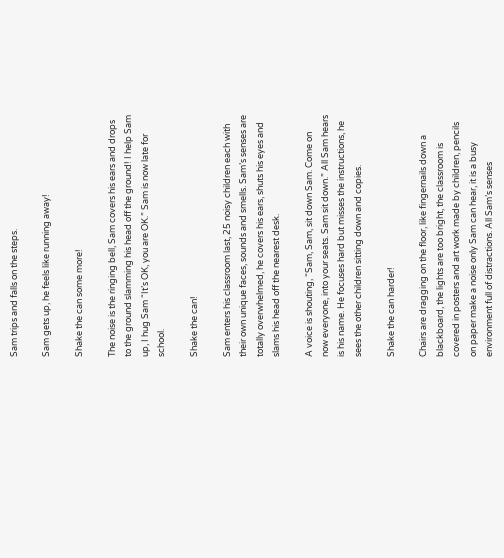Sam trips and falls on the steps.

Sam gets up, he feels like running away!

Shake the can some more!

The noise is the ringing bell, Sam covers his ears and drops to the ground slamming his head off the ground! I help Sam up, I hug Sam “It’s OK, you are OK.” Sam is now late for school.

Shake the can!

Sam enters his classroom last, 25 noisy children each with their own unique faces, sounds and smells. Sam’s senses are totally overwhelmed, he covers his ears, shuts his eyes and slams his head off the nearest desk.

A voice is shouting, “Sam, Sam, sit down Sam. Come on now everyone, into your seats. Sam sit down.” All Sam hears is his name. He focuses hard but misses the instructions, he sees the other children sitting down and copies.

Shake the can harder!

Chairs are dragging on the floor, like fingernails down a blackboard, the lights are too bright, the classroom is covered in posters and art work made by children, pencils on paper make a noise only Sam can hear, it is a busy environment full of distractions. All Sam’s senses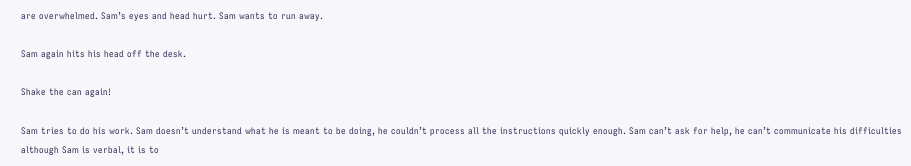are overwhelmed. Sam’s eyes and head hurt. Sam wants to run away.

Sam again hits his head off the desk.

Shake the can again!

Sam tries to do his work. Sam doesn’t understand what he is meant to be doing, he couldn’t process all the instructions quickly enough. Sam can’t ask for help, he can’t communicate his difficulties although Sam is verbal, it is to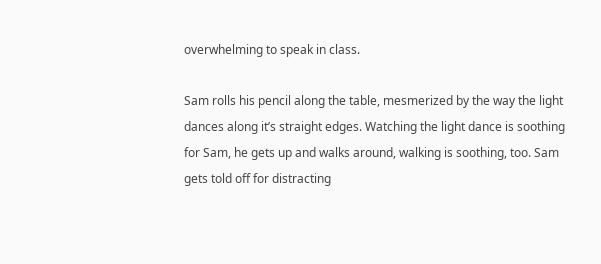overwhelming to speak in class.

Sam rolls his pencil along the table, mesmerized by the way the light dances along it’s straight edges. Watching the light dance is soothing for Sam, he gets up and walks around, walking is soothing, too. Sam gets told off for distracting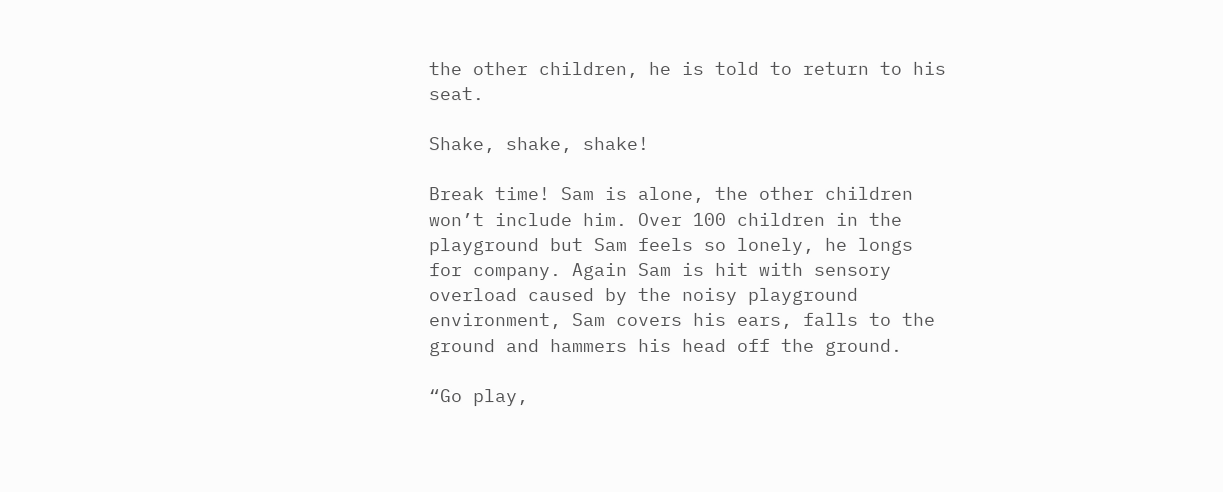the other children, he is told to return to his seat.

Shake, shake, shake!

Break time! Sam is alone, the other children won’t include him. Over 100 children in the playground but Sam feels so lonely, he longs for company. Again Sam is hit with sensory overload caused by the noisy playground environment, Sam covers his ears, falls to the ground and hammers his head off the ground.

“Go play,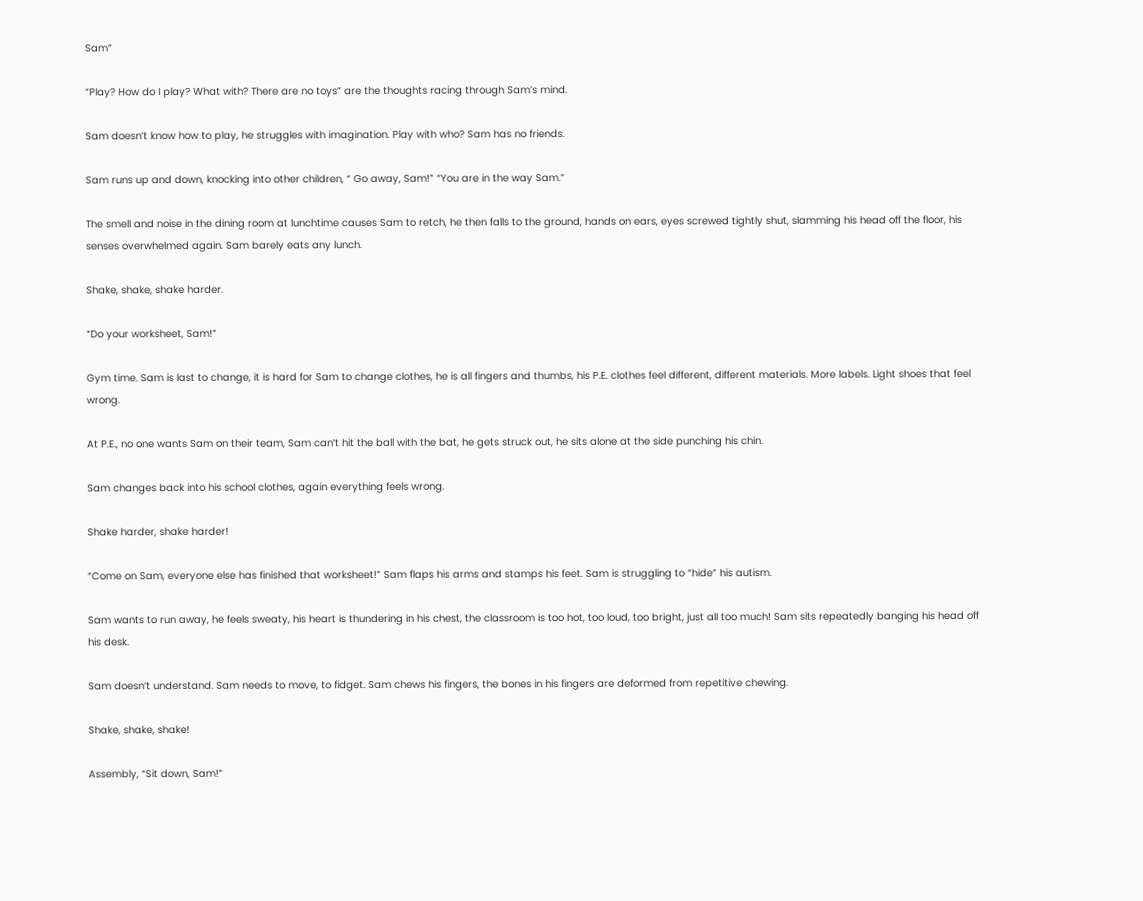Sam”

“Play? How do I play? What with? There are no toys” are the thoughts racing through Sam’s mind.

Sam doesn’t know how to play, he struggles with imagination. Play with who? Sam has no friends.

Sam runs up and down, knocking into other children, “ Go away, Sam!” “You are in the way Sam.”

The smell and noise in the dining room at lunchtime causes Sam to retch, he then falls to the ground, hands on ears, eyes screwed tightly shut, slamming his head off the floor, his senses overwhelmed again. Sam barely eats any lunch.

Shake, shake, shake harder.

“Do your worksheet, Sam!”

Gym time. Sam is last to change, it is hard for Sam to change clothes, he is all fingers and thumbs, his P.E. clothes feel different, different materials. More labels. Light shoes that feel wrong.

At P.E., no one wants Sam on their team, Sam can’t hit the ball with the bat, he gets struck out, he sits alone at the side punching his chin.

Sam changes back into his school clothes, again everything feels wrong.

Shake harder, shake harder!

“Come on Sam, everyone else has finished that worksheet!” Sam flaps his arms and stamps his feet. Sam is struggling to “hide” his autism.

Sam wants to run away, he feels sweaty, his heart is thundering in his chest, the classroom is too hot, too loud, too bright, just all too much! Sam sits repeatedly banging his head off his desk.

Sam doesn’t understand. Sam needs to move, to fidget. Sam chews his fingers, the bones in his fingers are deformed from repetitive chewing.

Shake, shake, shake!

Assembly, “Sit down, Sam!”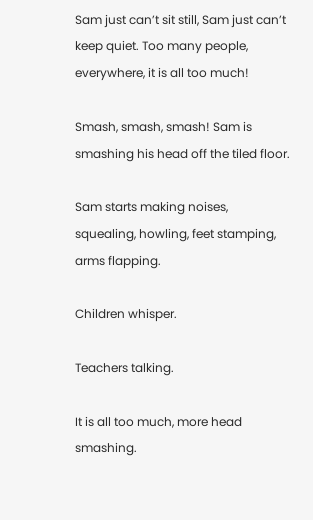Sam just can’t sit still, Sam just can’t keep quiet. Too many people, everywhere, it is all too much!

Smash, smash, smash! Sam is smashing his head off the tiled floor.

Sam starts making noises, squealing, howling, feet stamping, arms flapping.

Children whisper.

Teachers talking.

It is all too much, more head smashing.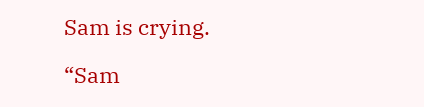Sam is crying.

“Sam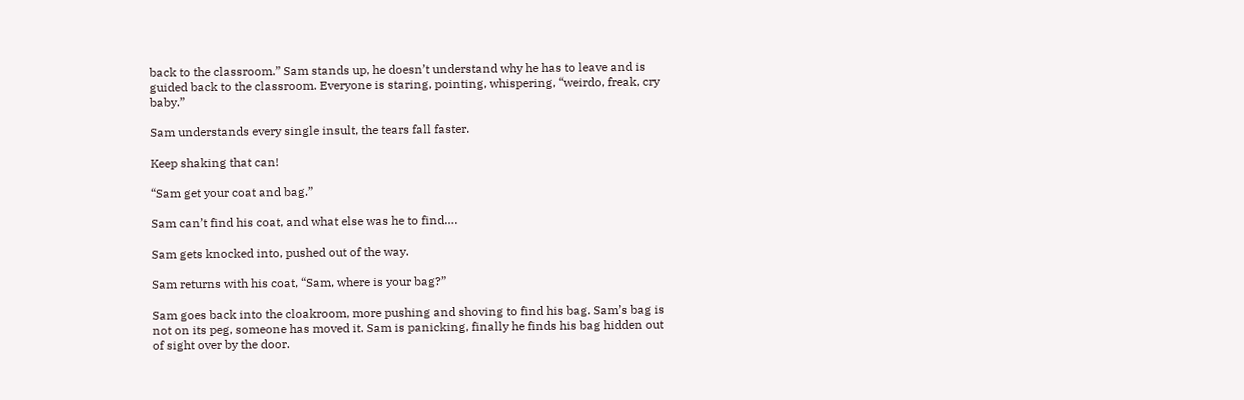back to the classroom.” Sam stands up, he doesn’t understand why he has to leave and is guided back to the classroom. Everyone is staring, pointing, whispering, “weirdo, freak, cry baby.”

Sam understands every single insult, the tears fall faster.

Keep shaking that can!

“Sam get your coat and bag.”

Sam can’t find his coat, and what else was he to find….

Sam gets knocked into, pushed out of the way.

Sam returns with his coat, “Sam, where is your bag?”

Sam goes back into the cloakroom, more pushing and shoving to find his bag. Sam’s bag is not on its peg, someone has moved it. Sam is panicking, finally he finds his bag hidden out of sight over by the door.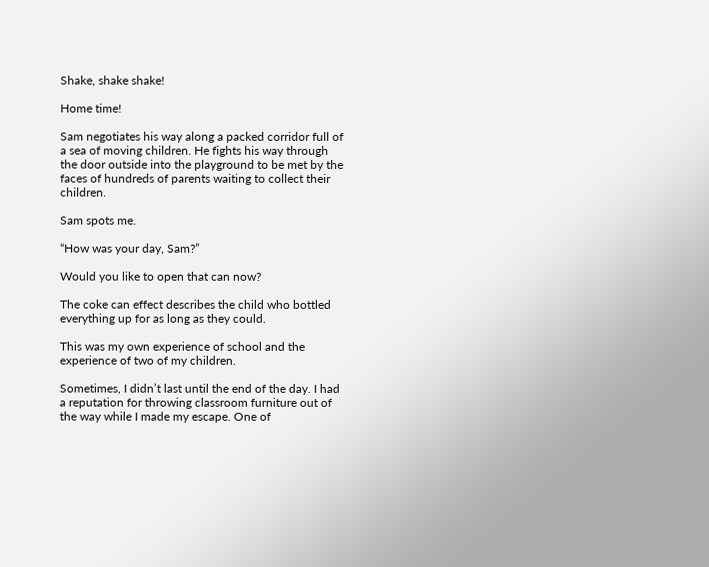Shake, shake shake!

Home time!

Sam negotiates his way along a packed corridor full of a sea of moving children. He fights his way through the door outside into the playground to be met by the faces of hundreds of parents waiting to collect their children.

Sam spots me.

“How was your day, Sam?”

Would you like to open that can now?

The coke can effect describes the child who bottled everything up for as long as they could.

This was my own experience of school and the experience of two of my children.

Sometimes, I didn’t last until the end of the day. I had a reputation for throwing classroom furniture out of the way while I made my escape. One of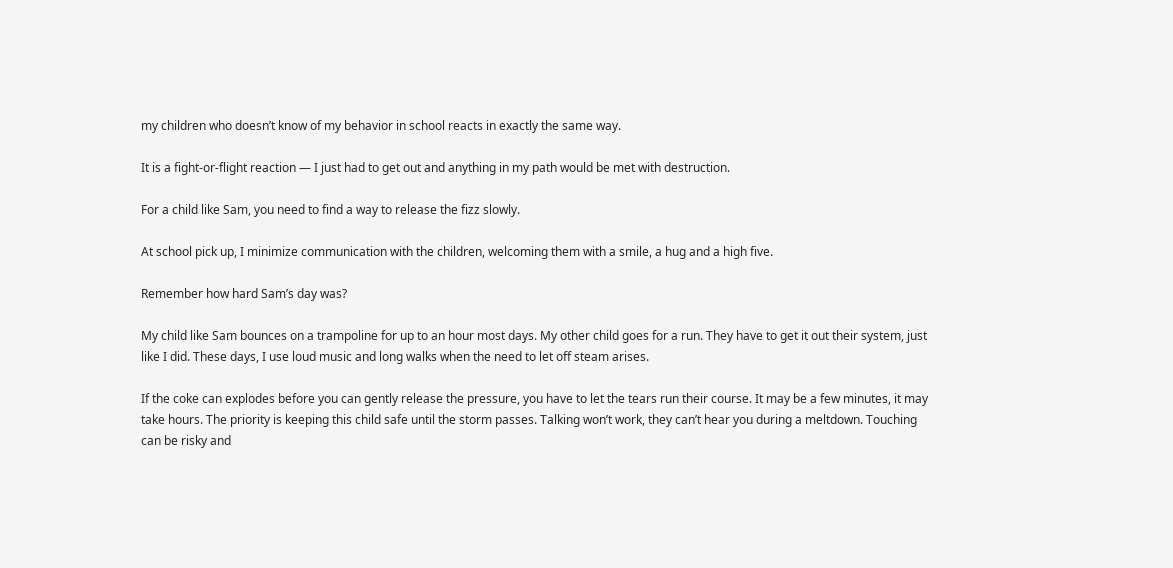my children who doesn’t know of my behavior in school reacts in exactly the same way.

It is a fight-or-flight reaction — I just had to get out and anything in my path would be met with destruction.

For a child like Sam, you need to find a way to release the fizz slowly.

At school pick up, I minimize communication with the children, welcoming them with a smile, a hug and a high five.

Remember how hard Sam’s day was?

My child like Sam bounces on a trampoline for up to an hour most days. My other child goes for a run. They have to get it out their system, just like I did. These days, I use loud music and long walks when the need to let off steam arises.

If the coke can explodes before you can gently release the pressure, you have to let the tears run their course. It may be a few minutes, it may take hours. The priority is keeping this child safe until the storm passes. Talking won’t work, they can’t hear you during a meltdown. Touching can be risky and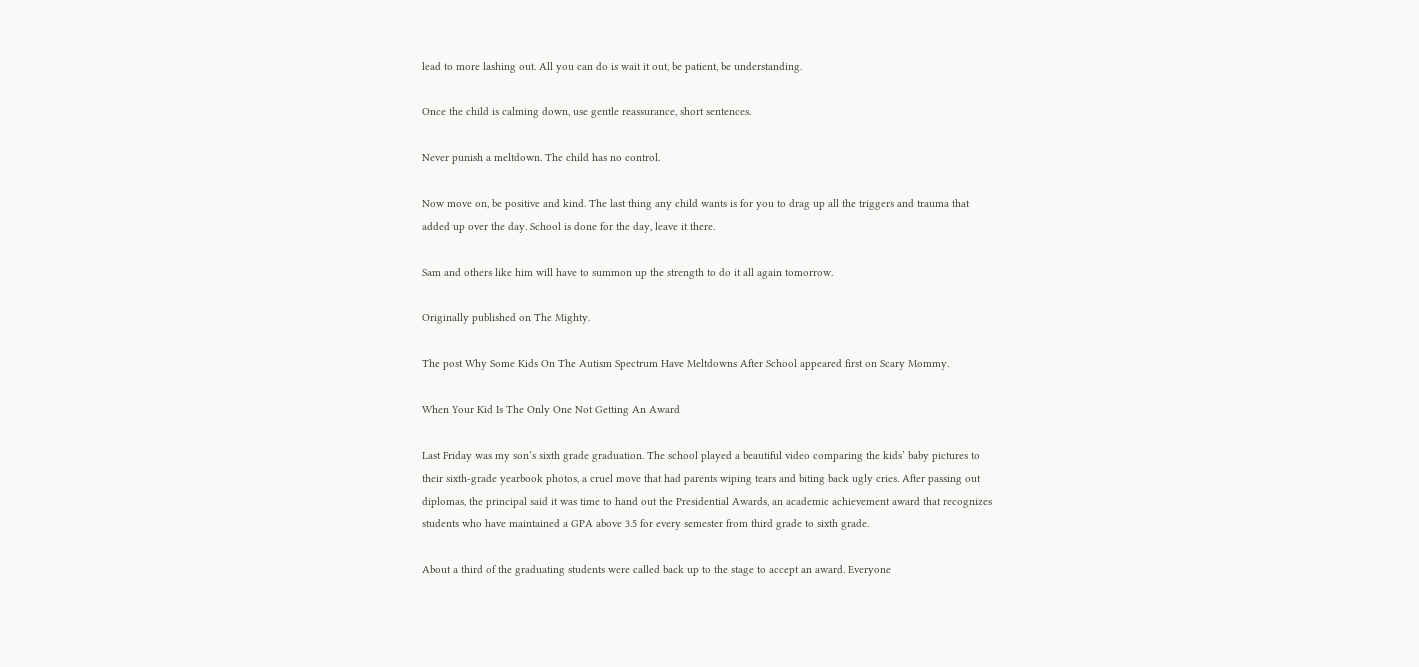lead to more lashing out. All you can do is wait it out, be patient, be understanding.

Once the child is calming down, use gentle reassurance, short sentences.

Never punish a meltdown. The child has no control.

Now move on, be positive and kind. The last thing any child wants is for you to drag up all the triggers and trauma that added up over the day. School is done for the day, leave it there.

Sam and others like him will have to summon up the strength to do it all again tomorrow.

Originally published on The Mighty.

The post Why Some Kids On The Autism Spectrum Have Meltdowns After School appeared first on Scary Mommy.

When Your Kid Is The Only One Not Getting An Award

Last Friday was my son’s sixth grade graduation. The school played a beautiful video comparing the kids’ baby pictures to their sixth-grade yearbook photos, a cruel move that had parents wiping tears and biting back ugly cries. After passing out diplomas, the principal said it was time to hand out the Presidential Awards, an academic achievement award that recognizes students who have maintained a GPA above 3.5 for every semester from third grade to sixth grade.

About a third of the graduating students were called back up to the stage to accept an award. Everyone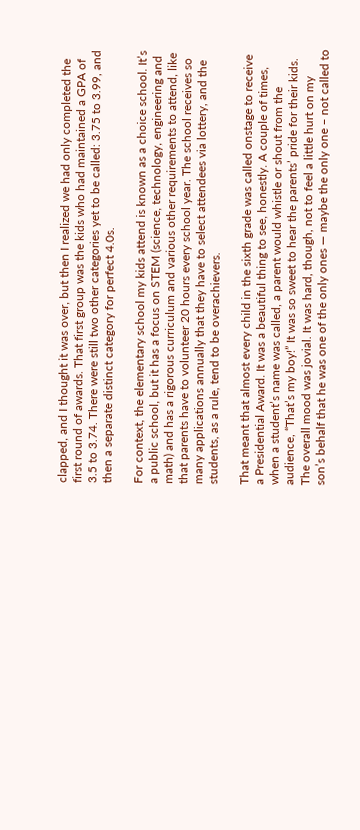clapped, and I thought it was over, but then I realized we had only completed the first round of awards. That first group was the kids who had maintained a GPA of 3.5 to 3.74. There were still two other categories yet to be called: 3.75 to 3.99, and then a separate distinct category for perfect 4.0s.

For context, the elementary school my kids attend is known as a choice school. It’s a public school, but it has a focus on STEM (science, technology, engineering and math) and has a rigorous curriculum and various other requirements to attend, like that parents have to volunteer 20 hours every school year. The school receives so many applications annually that they have to select attendees via lottery, and the students, as a rule, tend to be overachievers.

That meant that almost every child in the sixth grade was called onstage to receive a Presidential Award. It was a beautiful thing to see, honestly. A couple of times, when a student’s name was called, a parent would whistle or shout from the audience, “That’s my boy!” It was so sweet to hear the parents’ pride for their kids. The overall mood was jovial. It was hard, though, not to feel a little hurt on my son’s behalf that he was one of the only ones — maybe the only one – not called to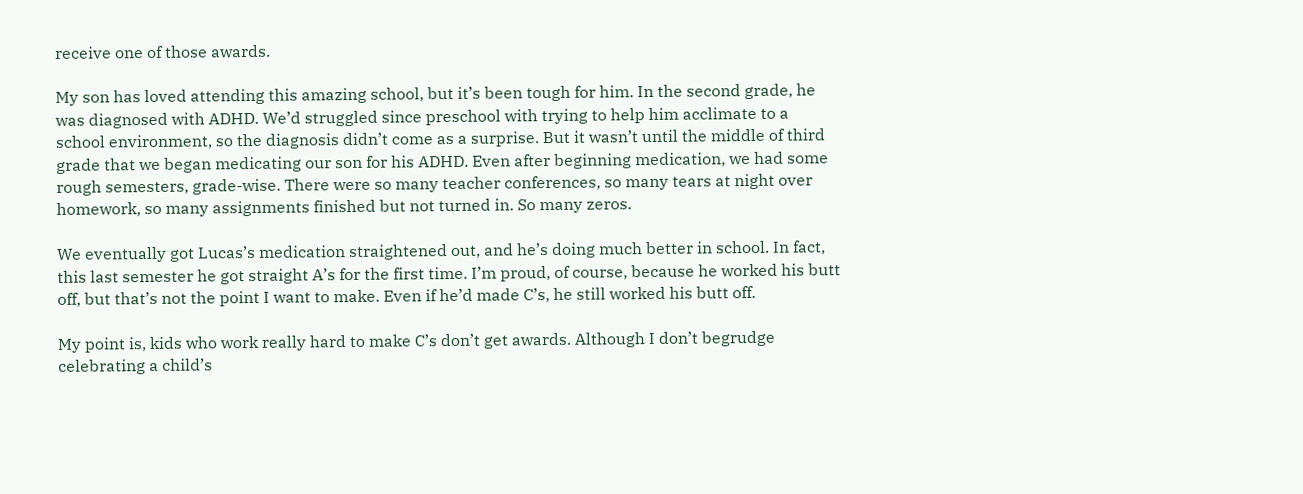receive one of those awards.

My son has loved attending this amazing school, but it’s been tough for him. In the second grade, he was diagnosed with ADHD. We’d struggled since preschool with trying to help him acclimate to a school environment, so the diagnosis didn’t come as a surprise. But it wasn’t until the middle of third grade that we began medicating our son for his ADHD. Even after beginning medication, we had some rough semesters, grade-wise. There were so many teacher conferences, so many tears at night over homework, so many assignments finished but not turned in. So many zeros.

We eventually got Lucas’s medication straightened out, and he’s doing much better in school. In fact, this last semester he got straight A’s for the first time. I’m proud, of course, because he worked his butt off, but that’s not the point I want to make. Even if he’d made C’s, he still worked his butt off.

My point is, kids who work really hard to make C’s don’t get awards. Although I don’t begrudge celebrating a child’s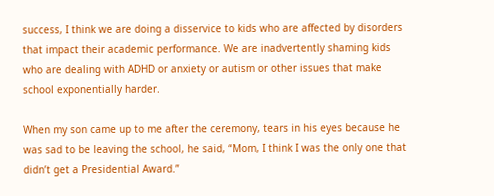success, I think we are doing a disservice to kids who are affected by disorders that impact their academic performance. We are inadvertently shaming kids who are dealing with ADHD or anxiety or autism or other issues that make school exponentially harder.

When my son came up to me after the ceremony, tears in his eyes because he was sad to be leaving the school, he said, “Mom, I think I was the only one that didn’t get a Presidential Award.”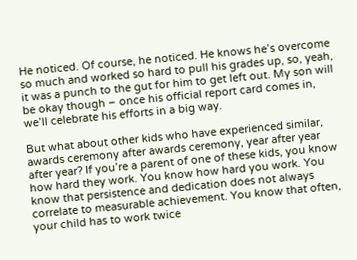He noticed. Of course, he noticed. He knows he’s overcome so much and worked so hard to pull his grades up, so, yeah, it was a punch to the gut for him to get left out. My son will be okay though – once his official report card comes in, we’ll celebrate his efforts in a big way.

But what about other kids who have experienced similar, awards ceremony after awards ceremony, year after year after year? If you’re a parent of one of these kids, you know how hard they work. You know how hard you work. You know that persistence and dedication does not always correlate to measurable achievement. You know that often, your child has to work twice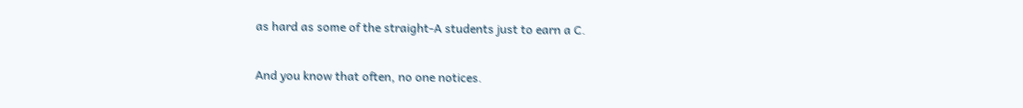as hard as some of the straight-A students just to earn a C.

And you know that often, no one notices.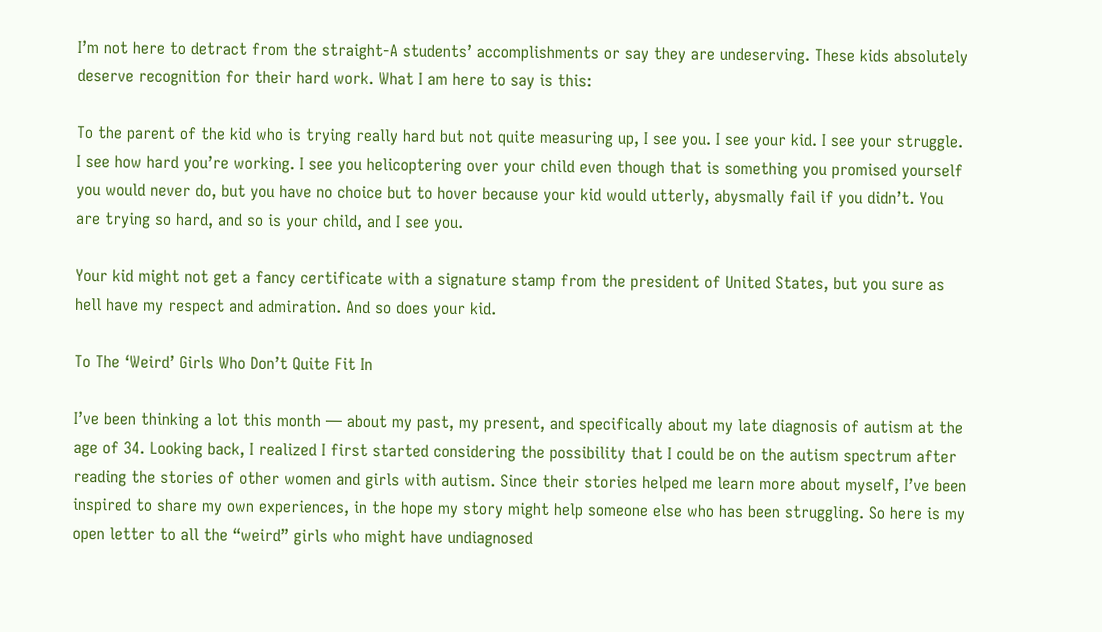I’m not here to detract from the straight-A students’ accomplishments or say they are undeserving. These kids absolutely deserve recognition for their hard work. What I am here to say is this:

To the parent of the kid who is trying really hard but not quite measuring up, I see you. I see your kid. I see your struggle. I see how hard you’re working. I see you helicoptering over your child even though that is something you promised yourself you would never do, but you have no choice but to hover because your kid would utterly, abysmally fail if you didn’t. You are trying so hard, and so is your child, and I see you.

Your kid might not get a fancy certificate with a signature stamp from the president of United States, but you sure as hell have my respect and admiration. And so does your kid.

To The ‘Weird’ Girls Who Don’t Quite Fit In

I’ve been thinking a lot this month — about my past, my present, and specifically about my late diagnosis of autism at the age of 34. Looking back, I realized I first started considering the possibility that I could be on the autism spectrum after reading the stories of other women and girls with autism. Since their stories helped me learn more about myself, I’ve been inspired to share my own experiences, in the hope my story might help someone else who has been struggling. So here is my open letter to all the “weird” girls who might have undiagnosed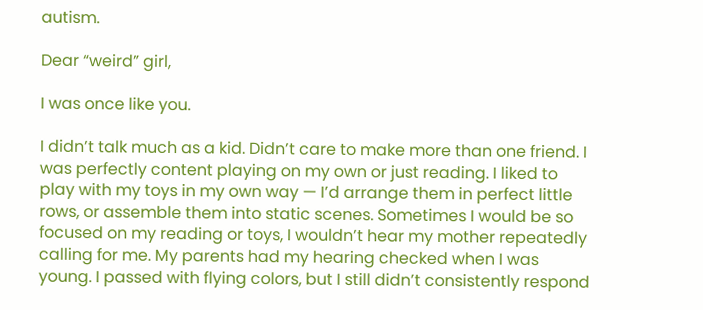autism.

Dear “weird” girl,

I was once like you.

I didn’t talk much as a kid. Didn’t care to make more than one friend. I was perfectly content playing on my own or just reading. I liked to play with my toys in my own way — I’d arrange them in perfect little rows, or assemble them into static scenes. Sometimes I would be so focused on my reading or toys, I wouldn’t hear my mother repeatedly calling for me. My parents had my hearing checked when I was young. I passed with flying colors, but I still didn’t consistently respond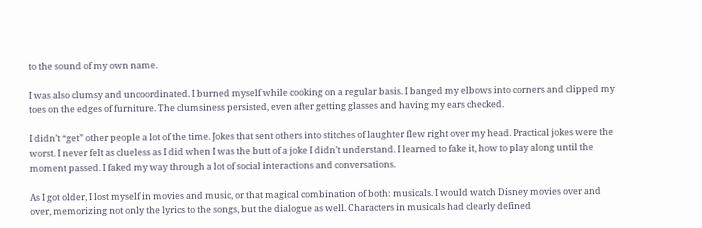to the sound of my own name.

I was also clumsy and uncoordinated. I burned myself while cooking on a regular basis. I banged my elbows into corners and clipped my toes on the edges of furniture. The clumsiness persisted, even after getting glasses and having my ears checked.

I didn’t “get” other people a lot of the time. Jokes that sent others into stitches of laughter flew right over my head. Practical jokes were the worst. I never felt as clueless as I did when I was the butt of a joke I didn’t understand. I learned to fake it, how to play along until the moment passed. I faked my way through a lot of social interactions and conversations.

As I got older, I lost myself in movies and music, or that magical combination of both: musicals. I would watch Disney movies over and over, memorizing not only the lyrics to the songs, but the dialogue as well. Characters in musicals had clearly defined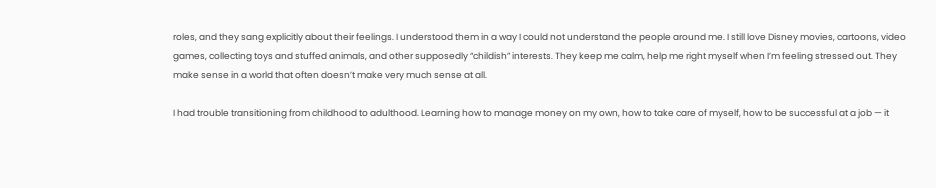roles, and they sang explicitly about their feelings. I understood them in a way I could not understand the people around me. I still love Disney movies, cartoons, video games, collecting toys and stuffed animals, and other supposedly “childish” interests. They keep me calm, help me right myself when I’m feeling stressed out. They make sense in a world that often doesn’t make very much sense at all.

I had trouble transitioning from childhood to adulthood. Learning how to manage money on my own, how to take care of myself, how to be successful at a job — it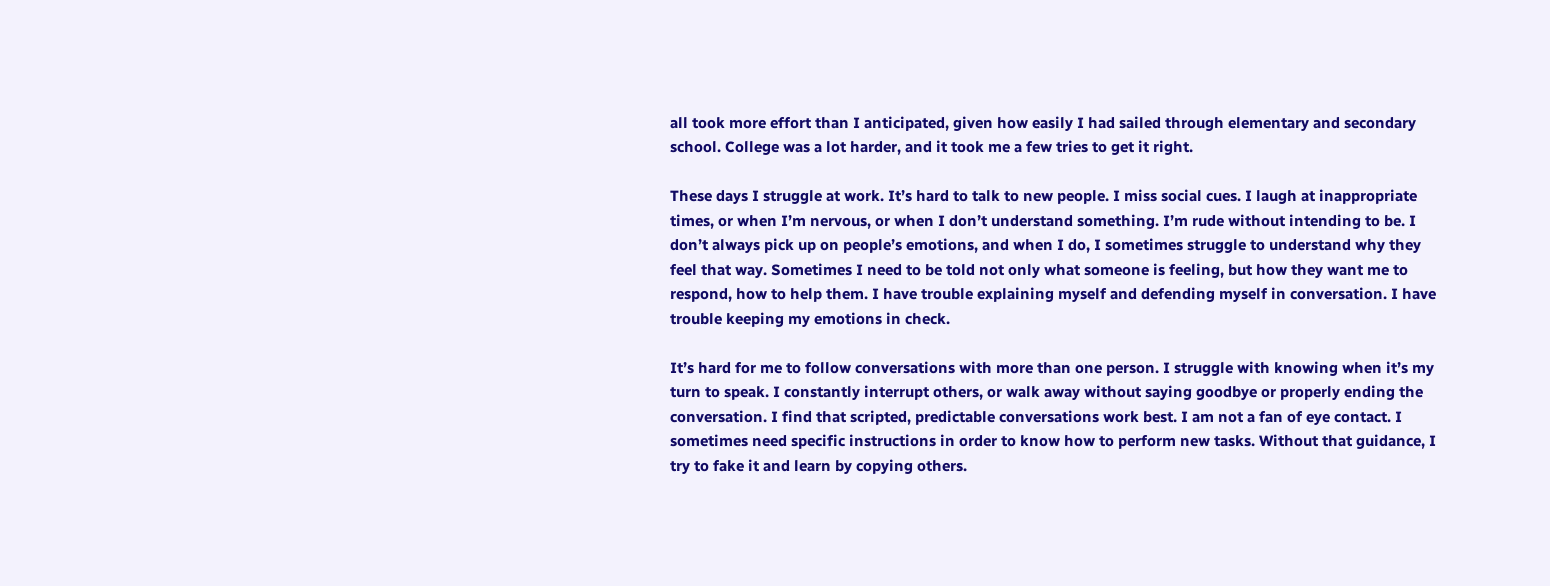all took more effort than I anticipated, given how easily I had sailed through elementary and secondary school. College was a lot harder, and it took me a few tries to get it right.

These days I struggle at work. It’s hard to talk to new people. I miss social cues. I laugh at inappropriate times, or when I’m nervous, or when I don’t understand something. I’m rude without intending to be. I don’t always pick up on people’s emotions, and when I do, I sometimes struggle to understand why they feel that way. Sometimes I need to be told not only what someone is feeling, but how they want me to respond, how to help them. I have trouble explaining myself and defending myself in conversation. I have trouble keeping my emotions in check.

It’s hard for me to follow conversations with more than one person. I struggle with knowing when it’s my turn to speak. I constantly interrupt others, or walk away without saying goodbye or properly ending the conversation. I find that scripted, predictable conversations work best. I am not a fan of eye contact. I sometimes need specific instructions in order to know how to perform new tasks. Without that guidance, I try to fake it and learn by copying others.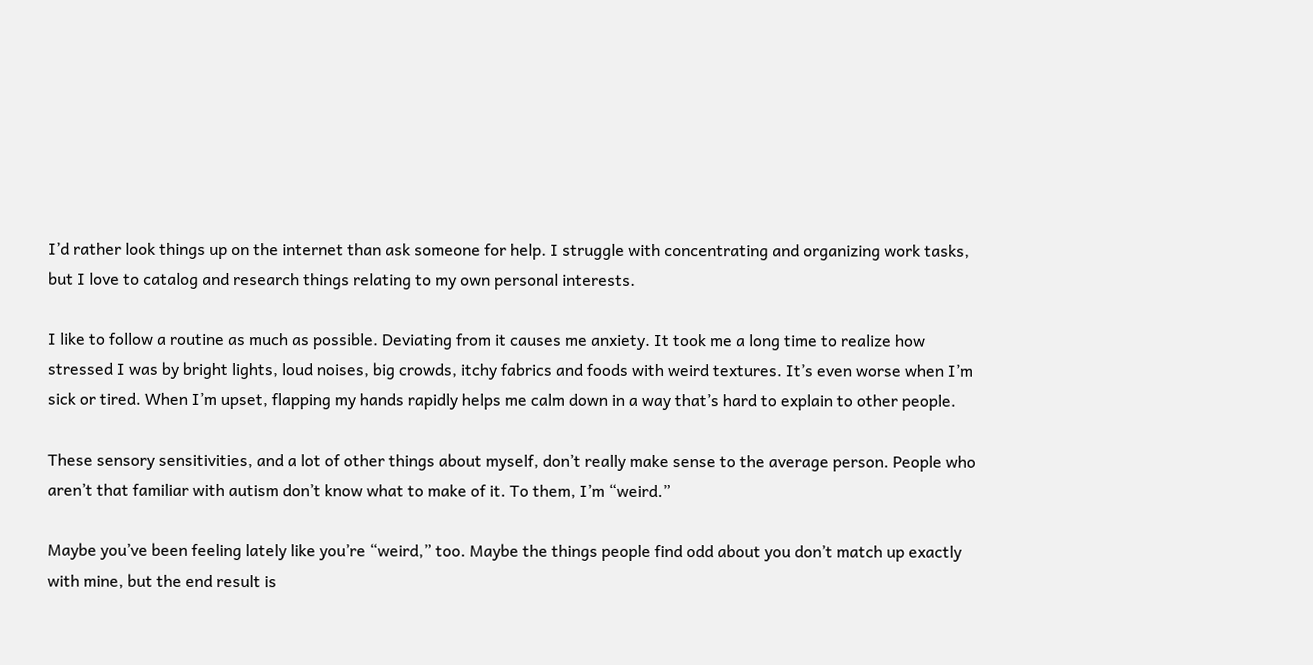I’d rather look things up on the internet than ask someone for help. I struggle with concentrating and organizing work tasks, but I love to catalog and research things relating to my own personal interests.

I like to follow a routine as much as possible. Deviating from it causes me anxiety. It took me a long time to realize how stressed I was by bright lights, loud noises, big crowds, itchy fabrics and foods with weird textures. It’s even worse when I’m sick or tired. When I’m upset, flapping my hands rapidly helps me calm down in a way that’s hard to explain to other people.

These sensory sensitivities, and a lot of other things about myself, don’t really make sense to the average person. People who aren’t that familiar with autism don’t know what to make of it. To them, I’m “weird.”

Maybe you’ve been feeling lately like you’re “weird,” too. Maybe the things people find odd about you don’t match up exactly with mine, but the end result is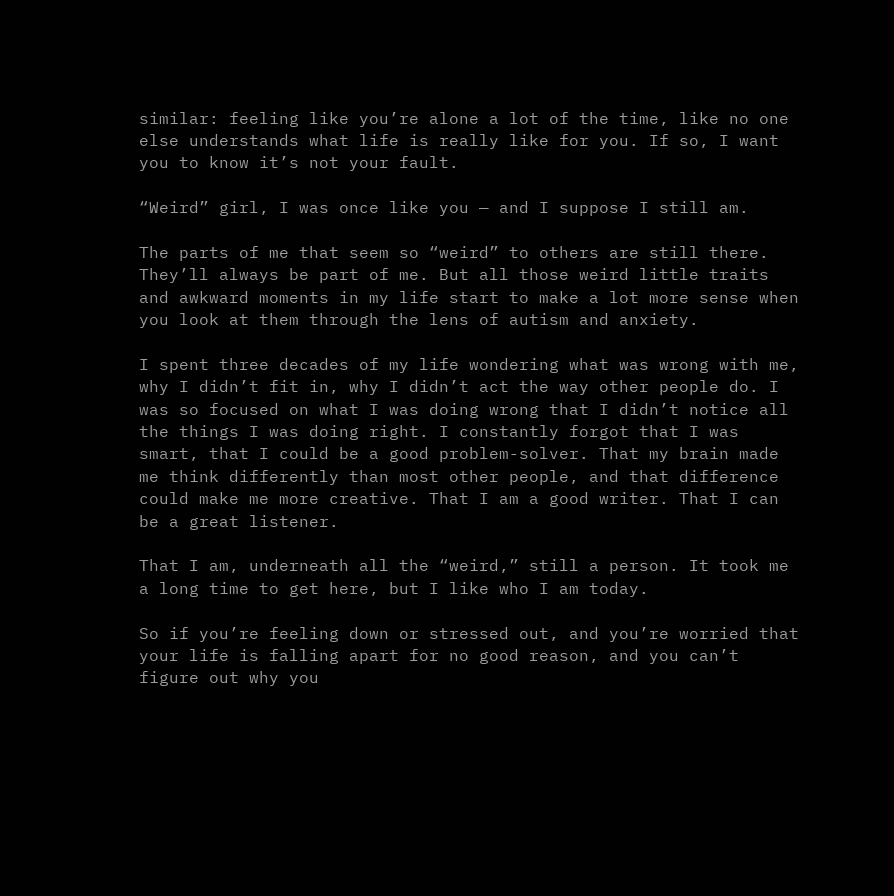similar: feeling like you’re alone a lot of the time, like no one else understands what life is really like for you. If so, I want you to know it’s not your fault.

“Weird” girl, I was once like you — and I suppose I still am.

The parts of me that seem so “weird” to others are still there. They’ll always be part of me. But all those weird little traits and awkward moments in my life start to make a lot more sense when you look at them through the lens of autism and anxiety.

I spent three decades of my life wondering what was wrong with me, why I didn’t fit in, why I didn’t act the way other people do. I was so focused on what I was doing wrong that I didn’t notice all the things I was doing right. I constantly forgot that I was smart, that I could be a good problem-solver. That my brain made me think differently than most other people, and that difference could make me more creative. That I am a good writer. That I can be a great listener.

That I am, underneath all the “weird,” still a person. It took me a long time to get here, but I like who I am today.

So if you’re feeling down or stressed out, and you’re worried that your life is falling apart for no good reason, and you can’t figure out why you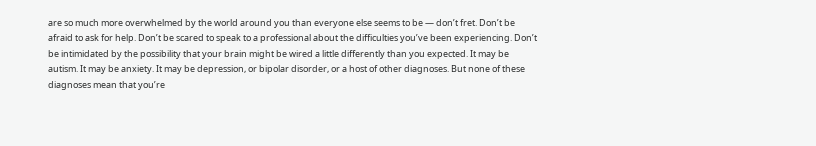are so much more overwhelmed by the world around you than everyone else seems to be — don’t fret. Don’t be afraid to ask for help. Don’t be scared to speak to a professional about the difficulties you’ve been experiencing. Don’t be intimidated by the possibility that your brain might be wired a little differently than you expected. It may be autism. It may be anxiety. It may be depression, or bipolar disorder, or a host of other diagnoses. But none of these diagnoses mean that you’re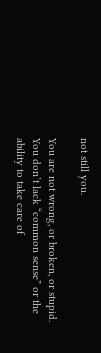not still you.

You are not wrong, or broken, or stupid. You don’t lack “common sense” or the ability to take care of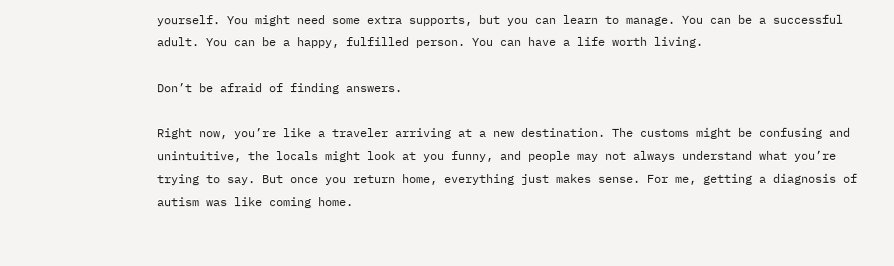yourself. You might need some extra supports, but you can learn to manage. You can be a successful adult. You can be a happy, fulfilled person. You can have a life worth living.

Don’t be afraid of finding answers.

Right now, you’re like a traveler arriving at a new destination. The customs might be confusing and unintuitive, the locals might look at you funny, and people may not always understand what you’re trying to say. But once you return home, everything just makes sense. For me, getting a diagnosis of autism was like coming home.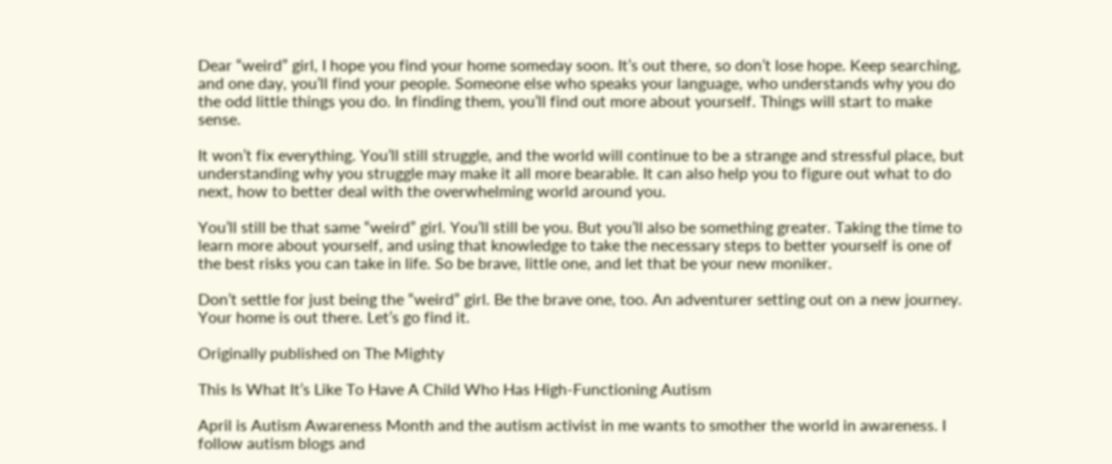Dear “weird” girl, I hope you find your home someday soon. It’s out there, so don’t lose hope. Keep searching, and one day, you’ll find your people. Someone else who speaks your language, who understands why you do the odd little things you do. In finding them, you’ll find out more about yourself. Things will start to make sense.

It won’t fix everything. You’ll still struggle, and the world will continue to be a strange and stressful place, but understanding why you struggle may make it all more bearable. It can also help you to figure out what to do next, how to better deal with the overwhelming world around you.

You’ll still be that same “weird” girl. You’ll still be you. But you’ll also be something greater. Taking the time to learn more about yourself, and using that knowledge to take the necessary steps to better yourself is one of the best risks you can take in life. So be brave, little one, and let that be your new moniker.

Don’t settle for just being the “weird” girl. Be the brave one, too. An adventurer setting out on a new journey. Your home is out there. Let’s go find it.

Originally published on The Mighty

This Is What It’s Like To Have A Child Who Has High-Functioning Autism

April is Autism Awareness Month and the autism activist in me wants to smother the world in awareness. I follow autism blogs and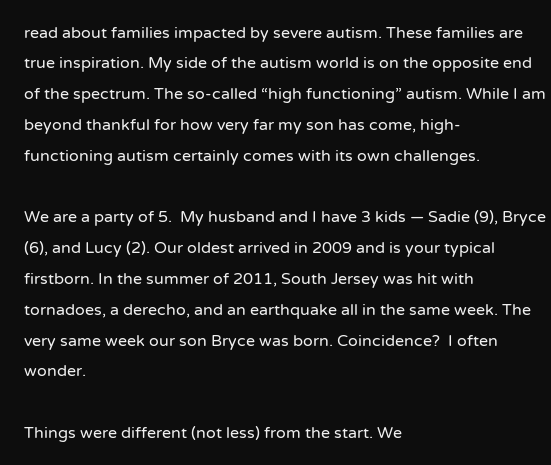read about families impacted by severe autism. These families are true inspiration. My side of the autism world is on the opposite end of the spectrum. The so-called “high functioning” autism. While I am beyond thankful for how very far my son has come, high-functioning autism certainly comes with its own challenges.

We are a party of 5.  My husband and I have 3 kids — Sadie (9), Bryce (6), and Lucy (2). Our oldest arrived in 2009 and is your typical firstborn. In the summer of 2011, South Jersey was hit with tornadoes, a derecho, and an earthquake all in the same week. The very same week our son Bryce was born. Coincidence?  I often wonder.

Things were different (not less) from the start. We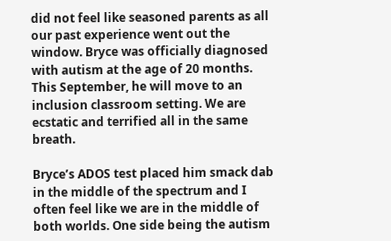did not feel like seasoned parents as all our past experience went out the window. Bryce was officially diagnosed with autism at the age of 20 months. This September, he will move to an inclusion classroom setting. We are ecstatic and terrified all in the same breath.

Bryce’s ADOS test placed him smack dab in the middle of the spectrum and I often feel like we are in the middle of both worlds. One side being the autism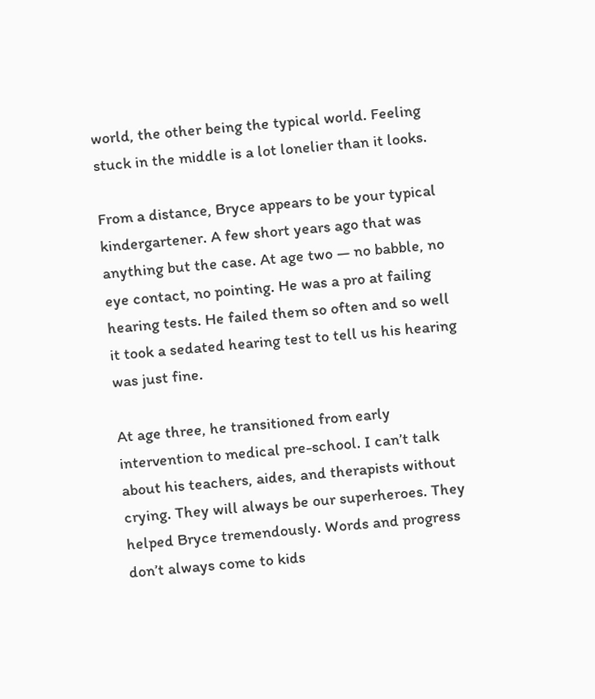world, the other being the typical world. Feeling stuck in the middle is a lot lonelier than it looks.

From a distance, Bryce appears to be your typical kindergartener. A few short years ago that was anything but the case. At age two — no babble, no eye contact, no pointing. He was a pro at failing hearing tests. He failed them so often and so well it took a sedated hearing test to tell us his hearing was just fine.

At age three, he transitioned from early intervention to medical pre-school. I can’t talk about his teachers, aides, and therapists without crying. They will always be our superheroes. They helped Bryce tremendously. Words and progress don’t always come to kids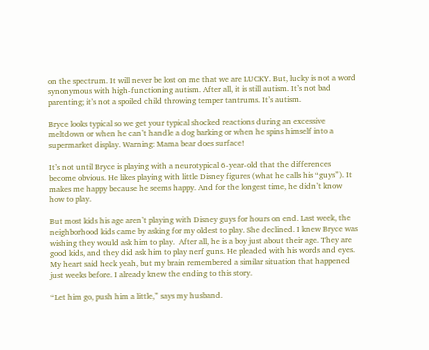on the spectrum. It will never be lost on me that we are LUCKY. But, lucky is not a word synonymous with high-functioning autism. After all, it is still autism. It’s not bad parenting; it’s not a spoiled child throwing temper tantrums. It’s autism.

Bryce looks typical so we get your typical shocked reactions during an excessive meltdown or when he can’t handle a dog barking or when he spins himself into a supermarket display. Warning: Mama bear does surface!

It’s not until Bryce is playing with a neurotypical 6-year-old that the differences become obvious. He likes playing with little Disney figures (what he calls his “guys”). It makes me happy because he seems happy. And for the longest time, he didn’t know how to play.

But most kids his age aren’t playing with Disney guys for hours on end. Last week, the neighborhood kids came by asking for my oldest to play. She declined. I knew Bryce was wishing they would ask him to play.  After all, he is a boy just about their age. They are good kids, and they did ask him to play nerf guns. He pleaded with his words and eyes. My heart said heck yeah, but my brain remembered a similar situation that happened just weeks before. I already knew the ending to this story.

“Let him go, push him a little,” says my husband.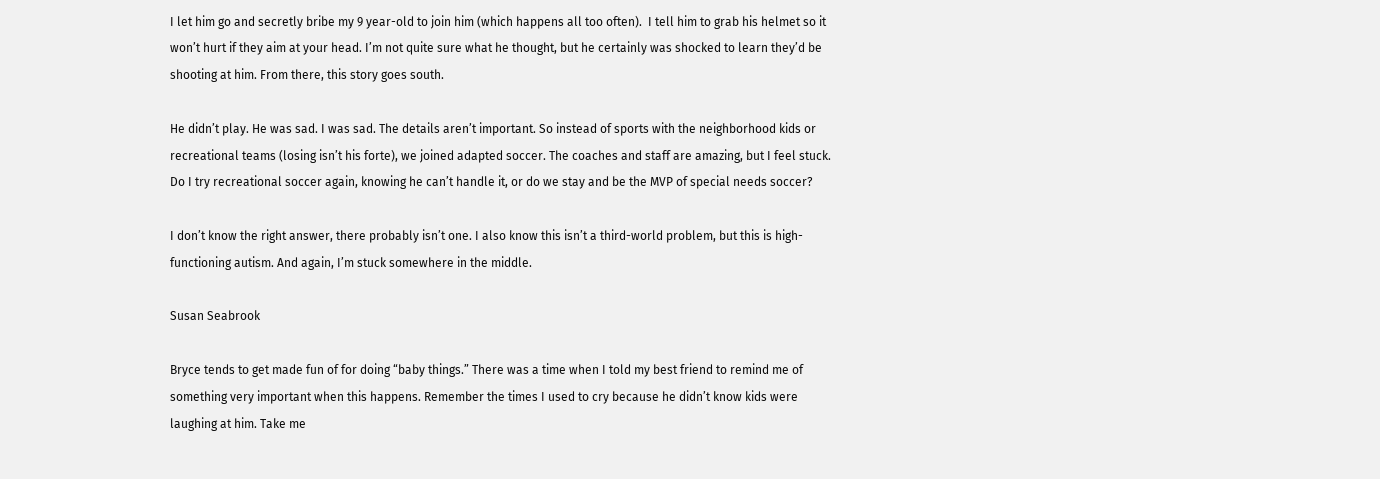I let him go and secretly bribe my 9 year-old to join him (which happens all too often).  I tell him to grab his helmet so it won’t hurt if they aim at your head. I’m not quite sure what he thought, but he certainly was shocked to learn they’d be shooting at him. From there, this story goes south.

He didn’t play. He was sad. I was sad. The details aren’t important. So instead of sports with the neighborhood kids or recreational teams (losing isn’t his forte), we joined adapted soccer. The coaches and staff are amazing, but I feel stuck. Do I try recreational soccer again, knowing he can’t handle it, or do we stay and be the MVP of special needs soccer?

I don’t know the right answer, there probably isn’t one. I also know this isn’t a third-world problem, but this is high-functioning autism. And again, I’m stuck somewhere in the middle.

Susan Seabrook

Bryce tends to get made fun of for doing “baby things.” There was a time when I told my best friend to remind me of something very important when this happens. Remember the times I used to cry because he didn’t know kids were laughing at him. Take me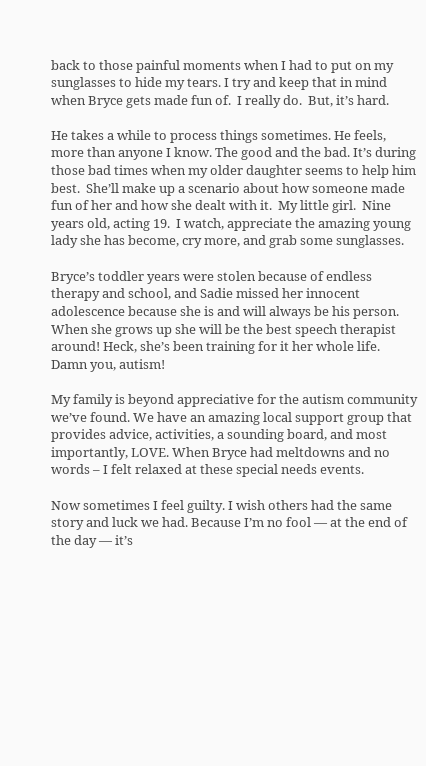back to those painful moments when I had to put on my sunglasses to hide my tears. I try and keep that in mind when Bryce gets made fun of.  I really do.  But, it’s hard.

He takes a while to process things sometimes. He feels, more than anyone I know. The good and the bad. It’s during those bad times when my older daughter seems to help him best.  She’ll make up a scenario about how someone made fun of her and how she dealt with it.  My little girl.  Nine years old, acting 19.  I watch, appreciate the amazing young lady she has become, cry more, and grab some sunglasses.

Bryce’s toddler years were stolen because of endless therapy and school, and Sadie missed her innocent adolescence because she is and will always be his person. When she grows up she will be the best speech therapist around! Heck, she’s been training for it her whole life. Damn you, autism!

My family is beyond appreciative for the autism community we’ve found. We have an amazing local support group that provides advice, activities, a sounding board, and most importantly, LOVE. When Bryce had meltdowns and no words – I felt relaxed at these special needs events.

Now sometimes I feel guilty. I wish others had the same story and luck we had. Because I’m no fool — at the end of the day — it’s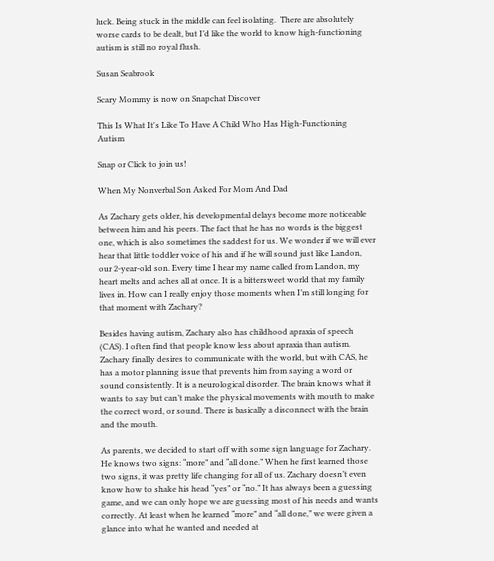luck. Being stuck in the middle can feel isolating.  There are absolutely worse cards to be dealt, but I’d like the world to know high-functioning autism is still no royal flush.

Susan Seabrook

Scary Mommy is now on Snapchat Discover

This Is What It's Like To Have A Child Who Has High-Functioning Autism

Snap or Click to join us!

When My Nonverbal Son Asked For Mom And Dad

As Zachary gets older, his developmental delays become more noticeable between him and his peers. The fact that he has no words is the biggest one, which is also sometimes the saddest for us. We wonder if we will ever hear that little toddler voice of his and if he will sound just like Landon, our 2-year-old son. Every time I hear my name called from Landon, my heart melts and aches all at once. It is a bittersweet world that my family lives in. How can I really enjoy those moments when I’m still longing for that moment with Zachary?

Besides having autism, Zachary also has childhood apraxia of speech (CAS). I often find that people know less about apraxia than autism. Zachary finally desires to communicate with the world, but with CAS, he has a motor planning issue that prevents him from saying a word or sound consistently. It is a neurological disorder. The brain knows what it wants to say but can’t make the physical movements with mouth to make the correct word, or sound. There is basically a disconnect with the brain and the mouth.

As parents, we decided to start off with some sign language for Zachary. He knows two signs: “more” and “all done.” When he first learned those two signs, it was pretty life changing for all of us. Zachary doesn’t even know how to shake his head “yes” or “no.” It has always been a guessing game, and we can only hope we are guessing most of his needs and wants correctly. At least when he learned “more” and “all done,” we were given a glance into what he wanted and needed at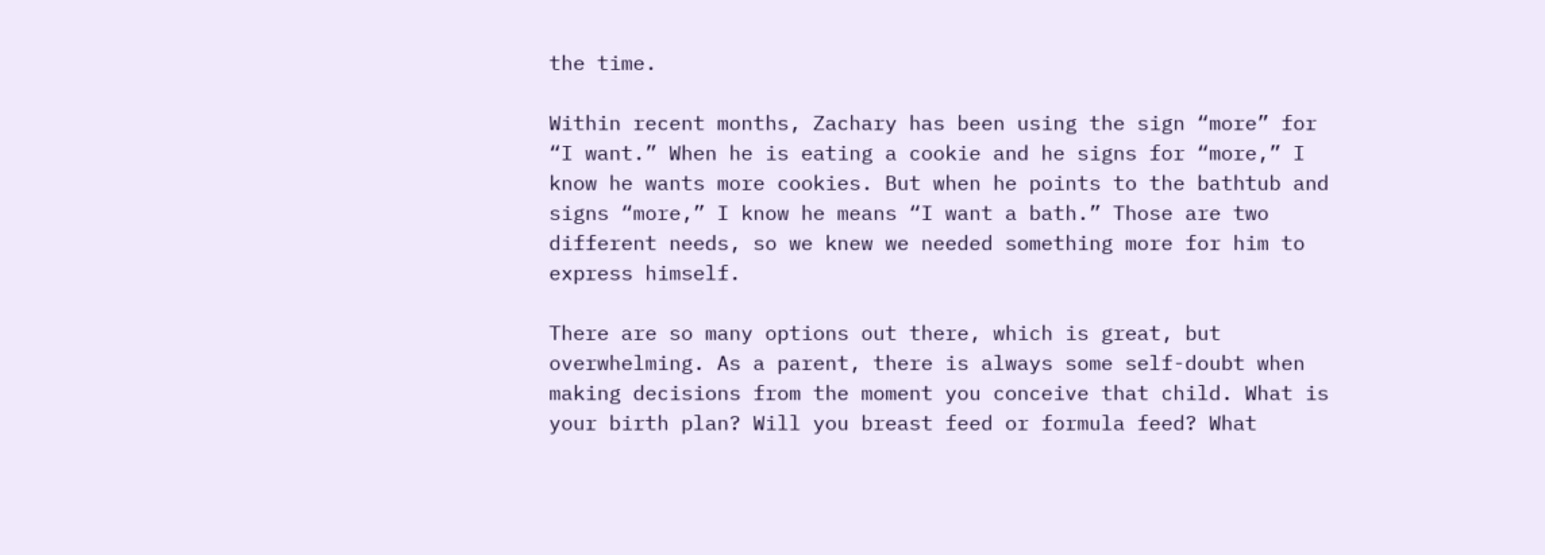the time.

Within recent months, Zachary has been using the sign “more” for “I want.” When he is eating a cookie and he signs for “more,” I know he wants more cookies. But when he points to the bathtub and signs “more,” I know he means “I want a bath.” Those are two different needs, so we knew we needed something more for him to express himself.

There are so many options out there, which is great, but overwhelming. As a parent, there is always some self-doubt when making decisions from the moment you conceive that child. What is your birth plan? Will you breast feed or formula feed? What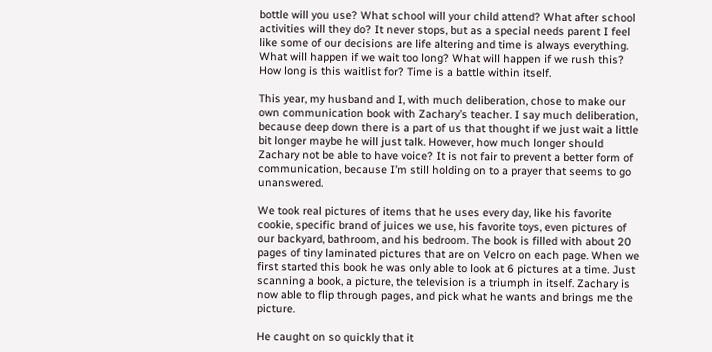bottle will you use? What school will your child attend? What after school activities will they do? It never stops, but as a special needs parent I feel like some of our decisions are life altering and time is always everything. What will happen if we wait too long? What will happen if we rush this? How long is this waitlist for? Time is a battle within itself.

This year, my husband and I, with much deliberation, chose to make our own communication book with Zachary’s teacher. I say much deliberation, because deep down there is a part of us that thought if we just wait a little bit longer maybe he will just talk. However, how much longer should Zachary not be able to have voice? It is not fair to prevent a better form of communication, because I’m still holding on to a prayer that seems to go unanswered.

We took real pictures of items that he uses every day, like his favorite cookie, specific brand of juices we use, his favorite toys, even pictures of our backyard, bathroom, and his bedroom. The book is filled with about 20 pages of tiny laminated pictures that are on Velcro on each page. When we first started this book he was only able to look at 6 pictures at a time. Just scanning a book, a picture, the television is a triumph in itself. Zachary is now able to flip through pages, and pick what he wants and brings me the picture.

He caught on so quickly that it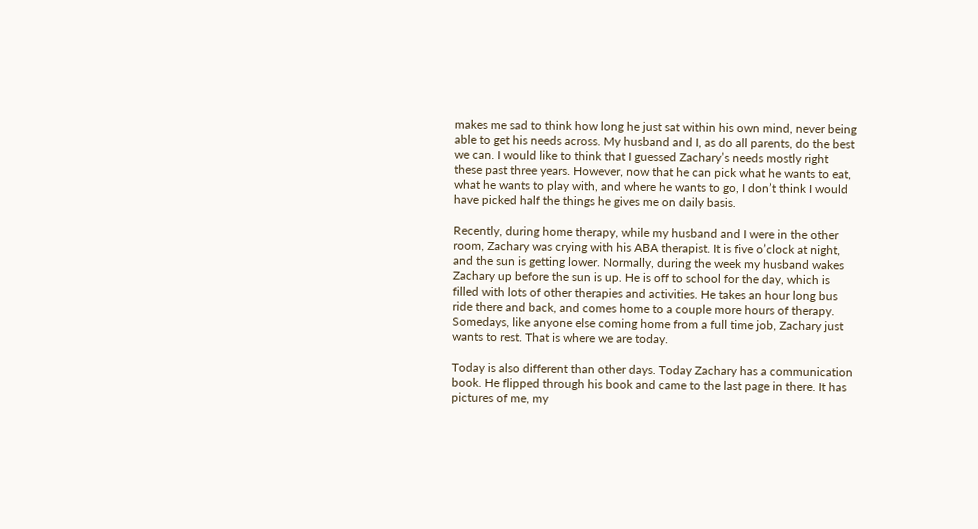makes me sad to think how long he just sat within his own mind, never being able to get his needs across. My husband and I, as do all parents, do the best we can. I would like to think that I guessed Zachary’s needs mostly right these past three years. However, now that he can pick what he wants to eat, what he wants to play with, and where he wants to go, I don’t think I would have picked half the things he gives me on daily basis.

Recently, during home therapy, while my husband and I were in the other room, Zachary was crying with his ABA therapist. It is five o’clock at night, and the sun is getting lower. Normally, during the week my husband wakes Zachary up before the sun is up. He is off to school for the day, which is filled with lots of other therapies and activities. He takes an hour long bus ride there and back, and comes home to a couple more hours of therapy. Somedays, like anyone else coming home from a full time job, Zachary just wants to rest. That is where we are today.

Today is also different than other days. Today Zachary has a communication book. He flipped through his book and came to the last page in there. It has pictures of me, my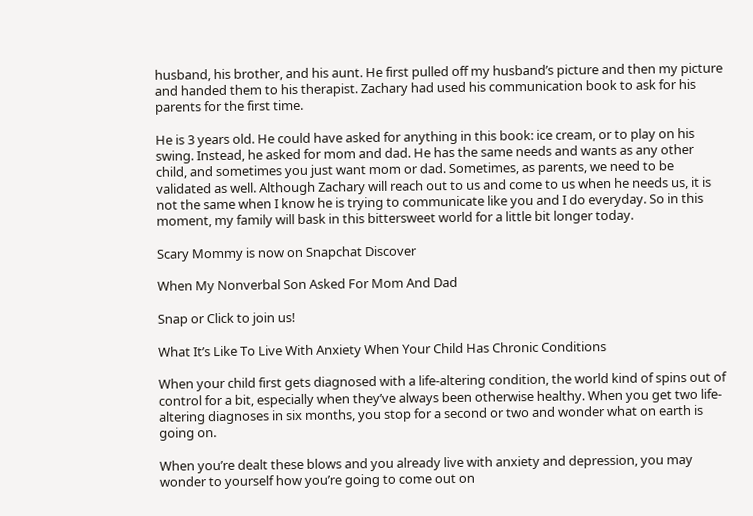husband, his brother, and his aunt. He first pulled off my husband’s picture and then my picture and handed them to his therapist. Zachary had used his communication book to ask for his parents for the first time.

He is 3 years old. He could have asked for anything in this book: ice cream, or to play on his swing. Instead, he asked for mom and dad. He has the same needs and wants as any other child, and sometimes you just want mom or dad. Sometimes, as parents, we need to be validated as well. Although Zachary will reach out to us and come to us when he needs us, it is not the same when I know he is trying to communicate like you and I do everyday. So in this moment, my family will bask in this bittersweet world for a little bit longer today.

Scary Mommy is now on Snapchat Discover

When My Nonverbal Son Asked For Mom And Dad

Snap or Click to join us!

What It’s Like To Live With Anxiety When Your Child Has Chronic Conditions

When your child first gets diagnosed with a life-altering condition, the world kind of spins out of control for a bit, especially when they’ve always been otherwise healthy. When you get two life-altering diagnoses in six months, you stop for a second or two and wonder what on earth is going on.

When you’re dealt these blows and you already live with anxiety and depression, you may wonder to yourself how you’re going to come out on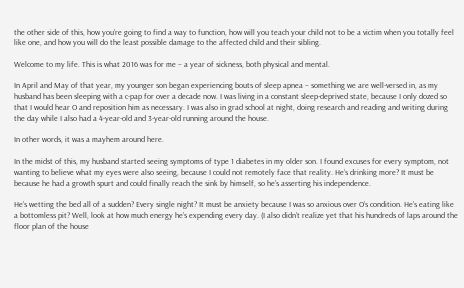the other side of this, how you’re going to find a way to function, how will you teach your child not to be a victim when you totally feel like one, and how you will do the least possible damage to the affected child and their sibling.

Welcome to my life. This is what 2016 was for me – a year of sickness, both physical and mental.

In April and May of that year, my younger son began experiencing bouts of sleep apnea – something we are well-versed in, as my husband has been sleeping with a c-pap for over a decade now. I was living in a constant sleep-deprived state, because I only dozed so that I would hear O and reposition him as necessary. I was also in grad school at night, doing research and reading and writing during the day while I also had a 4-year-old and 3-year-old running around the house.

In other words, it was a mayhem around here.

In the midst of this, my husband started seeing symptoms of type 1 diabetes in my older son. I found excuses for every symptom, not wanting to believe what my eyes were also seeing, because I could not remotely face that reality. He’s drinking more? It must be because he had a growth spurt and could finally reach the sink by himself, so he’s asserting his independence.

He’s wetting the bed all of a sudden? Every single night? It must be anxiety because I was so anxious over O’s condition. He’s eating like a bottomless pit? Well, look at how much energy he’s expending every day. (I also didn’t realize yet that his hundreds of laps around the floor plan of the house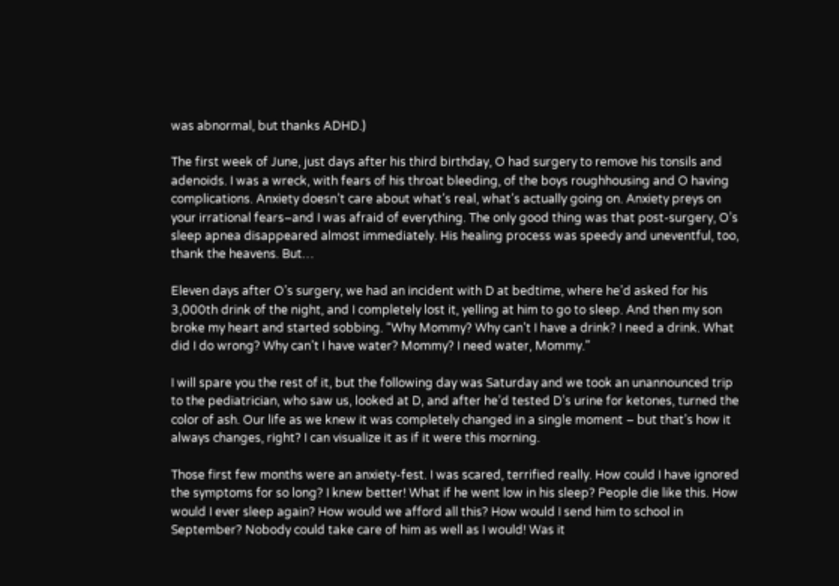was abnormal, but thanks ADHD.)

The first week of June, just days after his third birthday, O had surgery to remove his tonsils and adenoids. I was a wreck, with fears of his throat bleeding, of the boys roughhousing and O having complications. Anxiety doesn’t care about what’s real, what’s actually going on. Anxiety preys on your irrational fears–and I was afraid of everything. The only good thing was that post-surgery, O’s sleep apnea disappeared almost immediately. His healing process was speedy and uneventful, too, thank the heavens. But…

Eleven days after O’s surgery, we had an incident with D at bedtime, where he’d asked for his 3,000th drink of the night, and I completely lost it, yelling at him to go to sleep. And then my son broke my heart and started sobbing. “Why Mommy? Why can’t I have a drink? I need a drink. What did I do wrong? Why can’t I have water? Mommy? I need water, Mommy.”

I will spare you the rest of it, but the following day was Saturday and we took an unannounced trip to the pediatrician, who saw us, looked at D, and after he’d tested D’s urine for ketones, turned the color of ash. Our life as we knew it was completely changed in a single moment – but that’s how it always changes, right? I can visualize it as if it were this morning.

Those first few months were an anxiety-fest. I was scared, terrified really. How could I have ignored the symptoms for so long? I knew better! What if he went low in his sleep? People die like this. How would I ever sleep again? How would we afford all this? How would I send him to school in September? Nobody could take care of him as well as I would! Was it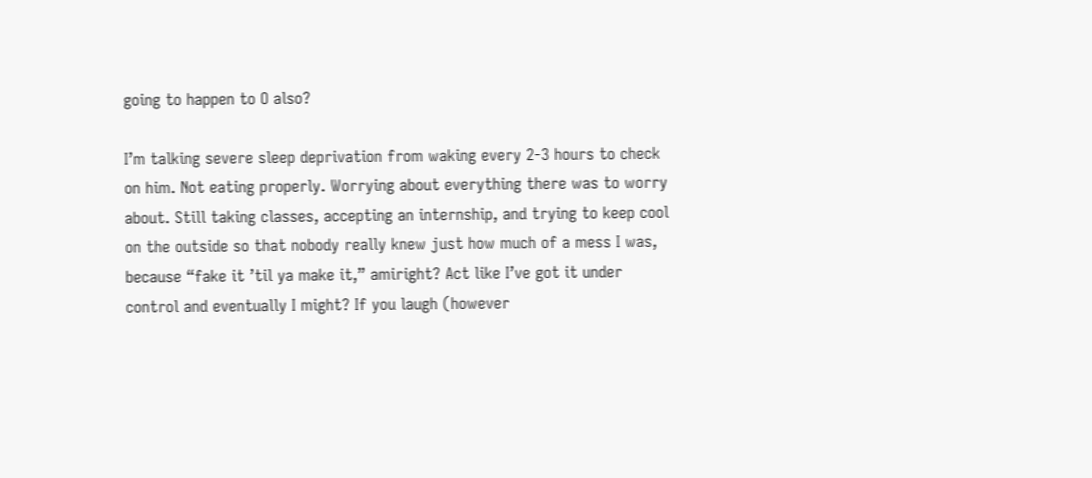going to happen to O also?

I’m talking severe sleep deprivation from waking every 2-3 hours to check on him. Not eating properly. Worrying about everything there was to worry about. Still taking classes, accepting an internship, and trying to keep cool on the outside so that nobody really knew just how much of a mess I was, because “fake it ’til ya make it,” amiright? Act like I’ve got it under control and eventually I might? If you laugh (however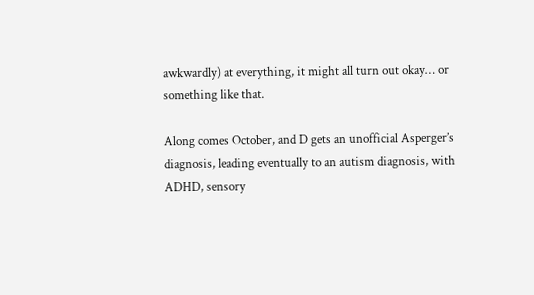awkwardly) at everything, it might all turn out okay… or something like that.

Along comes October, and D gets an unofficial Asperger’s diagnosis, leading eventually to an autism diagnosis, with ADHD, sensory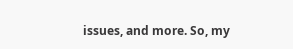issues, and more. So, my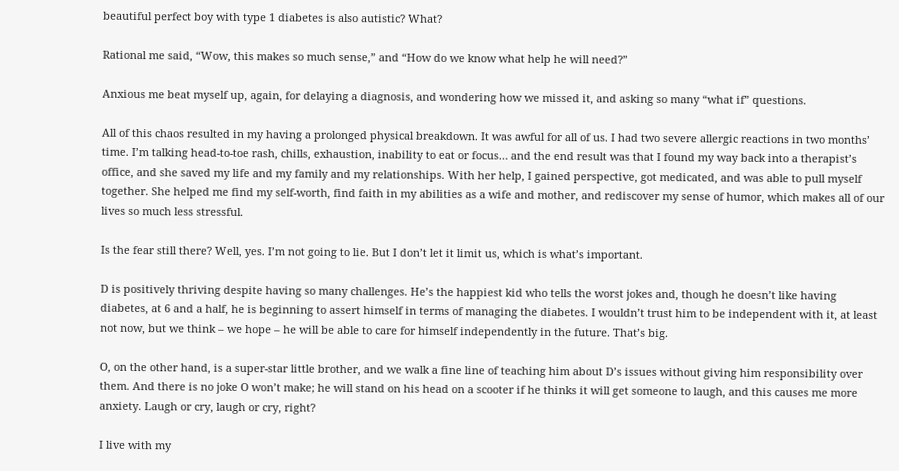beautiful perfect boy with type 1 diabetes is also autistic? What?

Rational me said, “Wow, this makes so much sense,” and “How do we know what help he will need?”

Anxious me beat myself up, again, for delaying a diagnosis, and wondering how we missed it, and asking so many “what if” questions.

All of this chaos resulted in my having a prolonged physical breakdown. It was awful for all of us. I had two severe allergic reactions in two months’ time. I’m talking head-to-toe rash, chills, exhaustion, inability to eat or focus… and the end result was that I found my way back into a therapist’s office, and she saved my life and my family and my relationships. With her help, I gained perspective, got medicated, and was able to pull myself together. She helped me find my self-worth, find faith in my abilities as a wife and mother, and rediscover my sense of humor, which makes all of our lives so much less stressful.

Is the fear still there? Well, yes. I’m not going to lie. But I don’t let it limit us, which is what’s important.

D is positively thriving despite having so many challenges. He’s the happiest kid who tells the worst jokes and, though he doesn’t like having diabetes, at 6 and a half, he is beginning to assert himself in terms of managing the diabetes. I wouldn’t trust him to be independent with it, at least not now, but we think – we hope – he will be able to care for himself independently in the future. That’s big.

O, on the other hand, is a super-star little brother, and we walk a fine line of teaching him about D’s issues without giving him responsibility over them. And there is no joke O won’t make; he will stand on his head on a scooter if he thinks it will get someone to laugh, and this causes me more anxiety. Laugh or cry, laugh or cry, right?

I live with my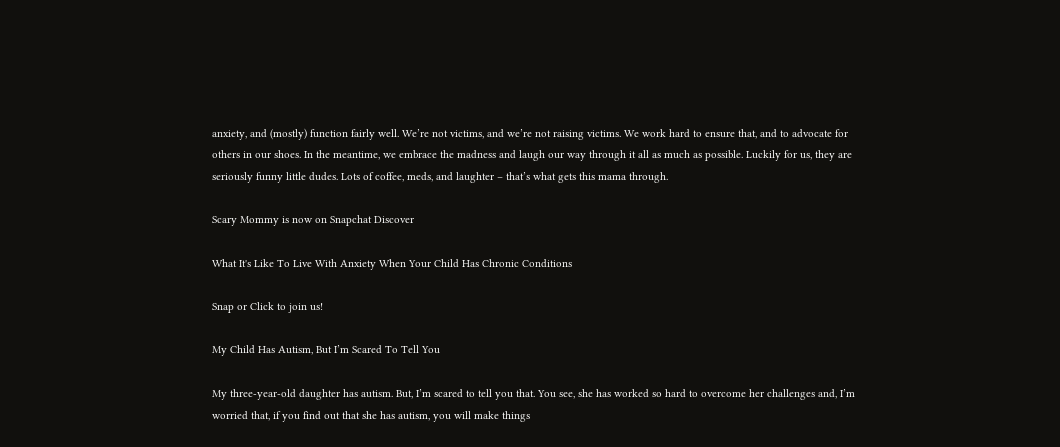anxiety, and (mostly) function fairly well. We’re not victims, and we’re not raising victims. We work hard to ensure that, and to advocate for others in our shoes. In the meantime, we embrace the madness and laugh our way through it all as much as possible. Luckily for us, they are seriously funny little dudes. Lots of coffee, meds, and laughter – that’s what gets this mama through.

Scary Mommy is now on Snapchat Discover

What It's Like To Live With Anxiety When Your Child Has Chronic Conditions

Snap or Click to join us!

My Child Has Autism, But I’m Scared To Tell You

My three-year-old daughter has autism. But, I’m scared to tell you that. You see, she has worked so hard to overcome her challenges and, I’m worried that, if you find out that she has autism, you will make things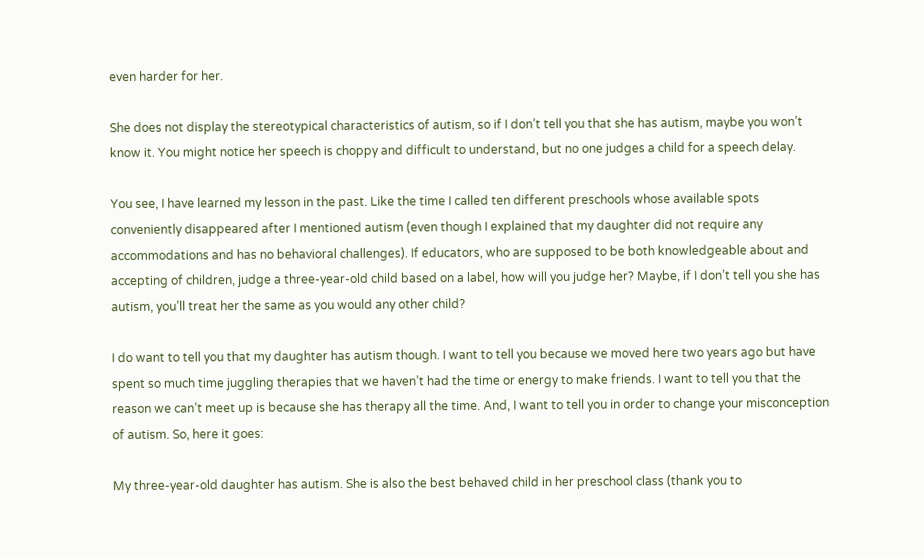even harder for her.

She does not display the stereotypical characteristics of autism, so if I don’t tell you that she has autism, maybe you won’t know it. You might notice her speech is choppy and difficult to understand, but no one judges a child for a speech delay.

You see, I have learned my lesson in the past. Like the time I called ten different preschools whose available spots conveniently disappeared after I mentioned autism (even though I explained that my daughter did not require any accommodations and has no behavioral challenges). If educators, who are supposed to be both knowledgeable about and accepting of children, judge a three-year-old child based on a label, how will you judge her? Maybe, if I don’t tell you she has autism, you’ll treat her the same as you would any other child?

I do want to tell you that my daughter has autism though. I want to tell you because we moved here two years ago but have spent so much time juggling therapies that we haven’t had the time or energy to make friends. I want to tell you that the reason we can’t meet up is because she has therapy all the time. And, I want to tell you in order to change your misconception of autism. So, here it goes:

My three-year-old daughter has autism. She is also the best behaved child in her preschool class (thank you to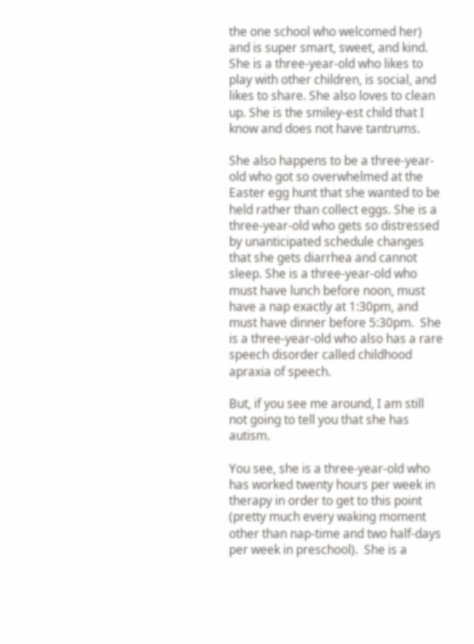the one school who welcomed her) and is super smart, sweet, and kind.  She is a three-year-old who likes to play with other children, is social, and likes to share. She also loves to clean up. She is the smiley-est child that I know and does not have tantrums.

She also happens to be a three-year-old who got so overwhelmed at the Easter egg hunt that she wanted to be held rather than collect eggs. She is a three-year-old who gets so distressed by unanticipated schedule changes that she gets diarrhea and cannot sleep. She is a three-year-old who must have lunch before noon, must have a nap exactly at 1:30pm, and must have dinner before 5:30pm.  She is a three-year-old who also has a rare speech disorder called childhood apraxia of speech.

But, if you see me around, I am still not going to tell you that she has autism.

You see, she is a three-year-old who has worked twenty hours per week in therapy in order to get to this point (pretty much every waking moment other than nap-time and two half-days per week in preschool).  She is a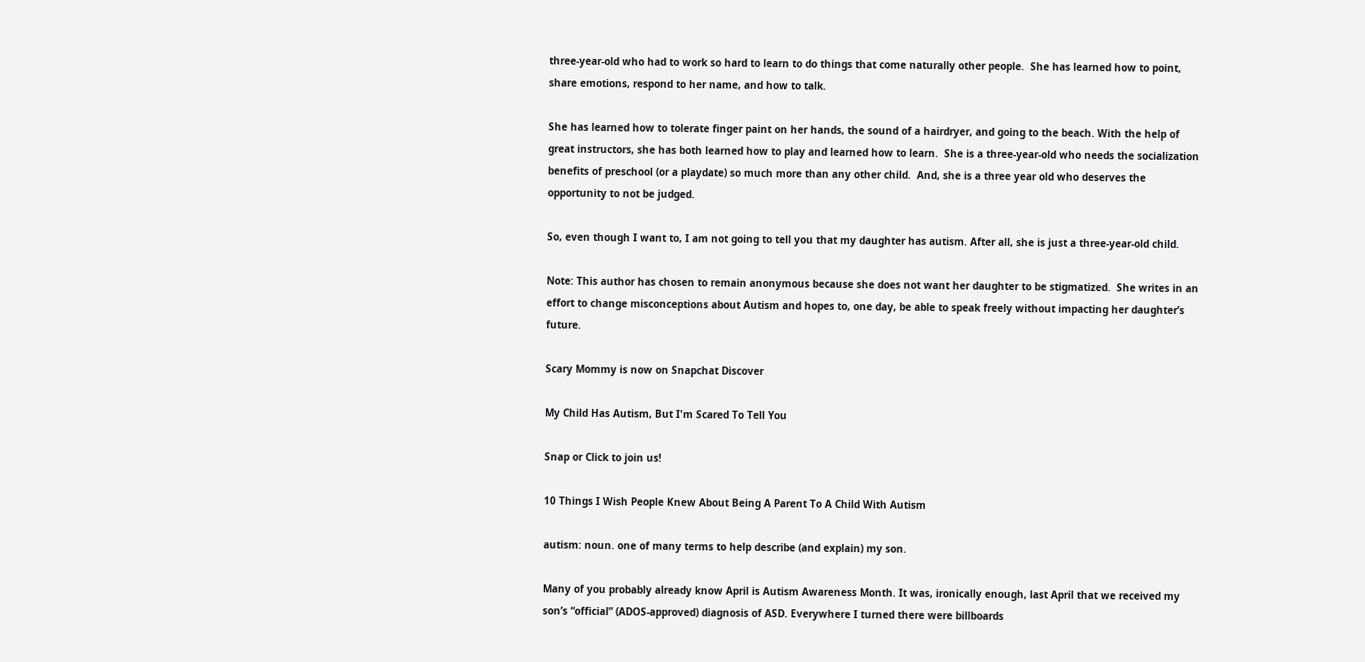three-year-old who had to work so hard to learn to do things that come naturally other people.  She has learned how to point, share emotions, respond to her name, and how to talk.

She has learned how to tolerate finger paint on her hands, the sound of a hairdryer, and going to the beach. With the help of great instructors, she has both learned how to play and learned how to learn.  She is a three-year-old who needs the socialization benefits of preschool (or a playdate) so much more than any other child.  And, she is a three year old who deserves the opportunity to not be judged.

So, even though I want to, I am not going to tell you that my daughter has autism. After all, she is just a three-year-old child.

Note: This author has chosen to remain anonymous because she does not want her daughter to be stigmatized.  She writes in an effort to change misconceptions about Autism and hopes to, one day, be able to speak freely without impacting her daughter’s future.

Scary Mommy is now on Snapchat Discover

My Child Has Autism, But I'm Scared To Tell You

Snap or Click to join us!

10 Things I Wish People Knew About Being A Parent To A Child With Autism

autism: noun. one of many terms to help describe (and explain) my son.

Many of you probably already know April is Autism Awareness Month. It was, ironically enough, last April that we received my son’s “official” (ADOS-approved) diagnosis of ASD. Everywhere I turned there were billboards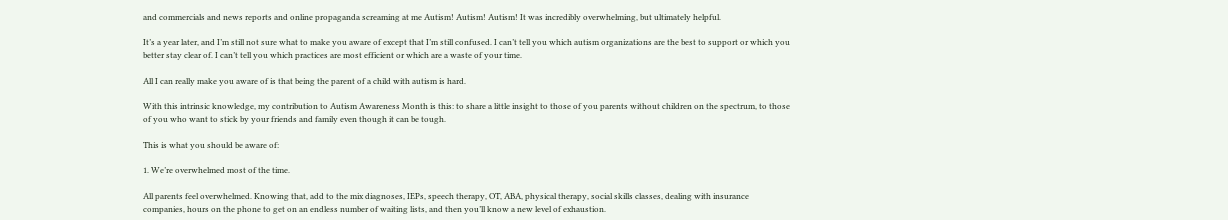and commercials and news reports and online propaganda screaming at me Autism! Autism! Autism! It was incredibly overwhelming, but ultimately helpful.

It’s a year later, and I’m still not sure what to make you aware of except that I’m still confused. I can’t tell you which autism organizations are the best to support or which you better stay clear of. I can’t tell you which practices are most efficient or which are a waste of your time.

All I can really make you aware of is that being the parent of a child with autism is hard.

With this intrinsic knowledge, my contribution to Autism Awareness Month is this: to share a little insight to those of you parents without children on the spectrum, to those of you who want to stick by your friends and family even though it can be tough.

This is what you should be aware of:

1. We’re overwhelmed most of the time.

All parents feel overwhelmed. Knowing that, add to the mix diagnoses, IEPs, speech therapy, OT, ABA, physical therapy, social skills classes, dealing with insurance companies, hours on the phone to get on an endless number of waiting lists, and then you’ll know a new level of exhaustion.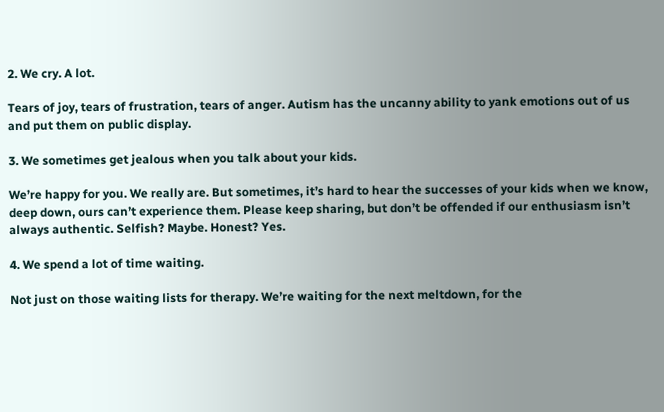2. We cry. A lot.

Tears of joy, tears of frustration, tears of anger. Autism has the uncanny ability to yank emotions out of us and put them on public display.

3. We sometimes get jealous when you talk about your kids.

We’re happy for you. We really are. But sometimes, it’s hard to hear the successes of your kids when we know, deep down, ours can’t experience them. Please keep sharing, but don’t be offended if our enthusiasm isn’t always authentic. Selfish? Maybe. Honest? Yes.

4. We spend a lot of time waiting.

Not just on those waiting lists for therapy. We’re waiting for the next meltdown, for the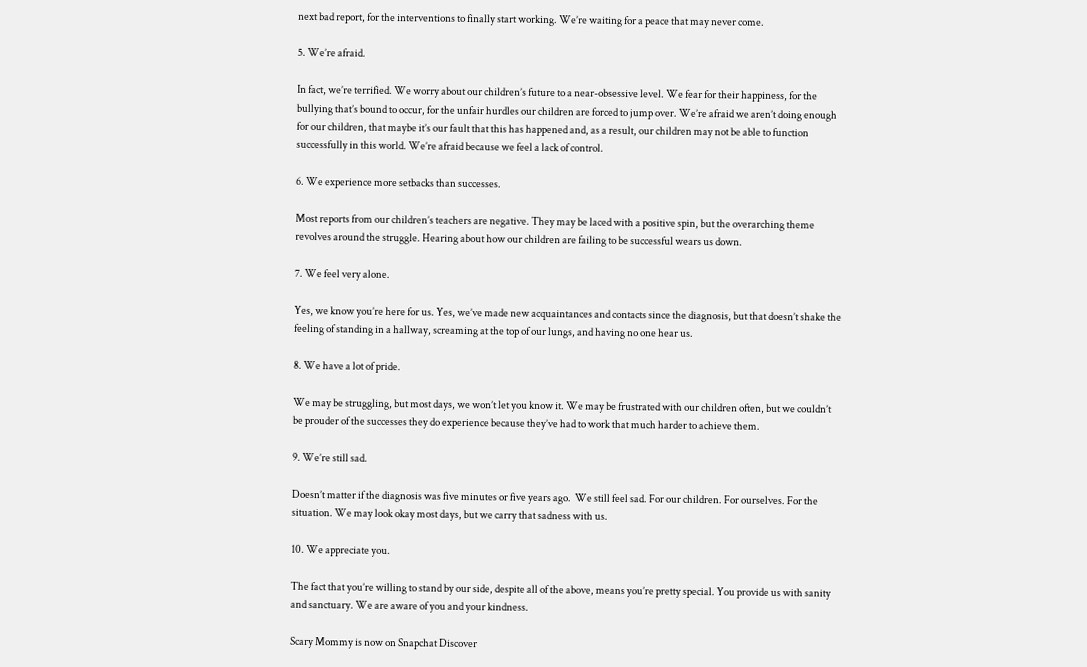next bad report, for the interventions to finally start working. We’re waiting for a peace that may never come.

5. We’re afraid.

In fact, we’re terrified. We worry about our children’s future to a near-obsessive level. We fear for their happiness, for the bullying that’s bound to occur, for the unfair hurdles our children are forced to jump over. We’re afraid we aren’t doing enough for our children, that maybe it’s our fault that this has happened and, as a result, our children may not be able to function successfully in this world. We’re afraid because we feel a lack of control.

6. We experience more setbacks than successes.

Most reports from our children’s teachers are negative. They may be laced with a positive spin, but the overarching theme revolves around the struggle. Hearing about how our children are failing to be successful wears us down.

7. We feel very alone.

Yes, we know you’re here for us. Yes, we’ve made new acquaintances and contacts since the diagnosis, but that doesn’t shake the feeling of standing in a hallway, screaming at the top of our lungs, and having no one hear us.

8. We have a lot of pride.

We may be struggling, but most days, we won’t let you know it. We may be frustrated with our children often, but we couldn’t be prouder of the successes they do experience because they’ve had to work that much harder to achieve them.

9. We’re still sad.

Doesn’t matter if the diagnosis was five minutes or five years ago.  We still feel sad. For our children. For ourselves. For the situation. We may look okay most days, but we carry that sadness with us.

10. We appreciate you.

The fact that you’re willing to stand by our side, despite all of the above, means you’re pretty special. You provide us with sanity and sanctuary. We are aware of you and your kindness.

Scary Mommy is now on Snapchat Discover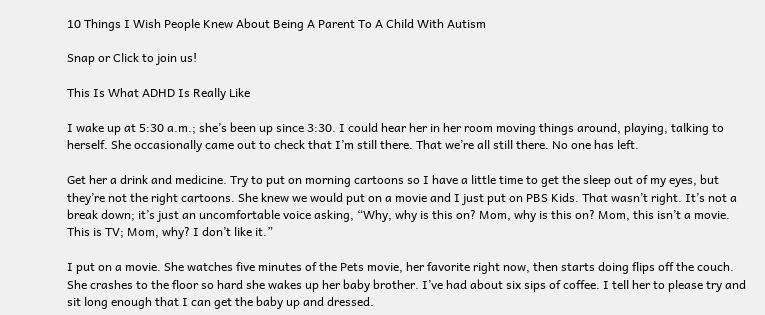10 Things I Wish People Knew About Being A Parent To A Child With Autism

Snap or Click to join us!

This Is What ADHD Is Really Like

I wake up at 5:30 a.m.; she’s been up since 3:30. I could hear her in her room moving things around, playing, talking to herself. She occasionally came out to check that I’m still there. That we’re all still there. No one has left.

Get her a drink and medicine. Try to put on morning cartoons so I have a little time to get the sleep out of my eyes, but they’re not the right cartoons. She knew we would put on a movie and I just put on PBS Kids. That wasn’t right. It’s not a break down; it’s just an uncomfortable voice asking, “Why, why is this on? Mom, why is this on? Mom, this isn’t a movie. This is TV; Mom, why? I don’t like it.”

I put on a movie. She watches five minutes of the Pets movie, her favorite right now, then starts doing flips off the couch. She crashes to the floor so hard she wakes up her baby brother. I’ve had about six sips of coffee. I tell her to please try and sit long enough that I can get the baby up and dressed.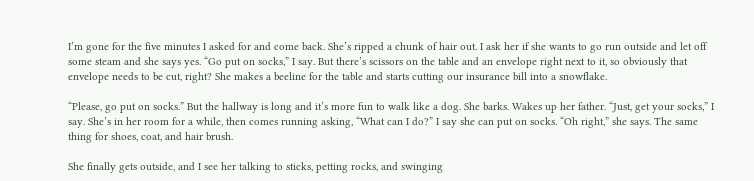I’m gone for the five minutes I asked for and come back. She’s ripped a chunk of hair out. I ask her if she wants to go run outside and let off some steam and she says yes. “Go put on socks,” I say. But there’s scissors on the table and an envelope right next to it, so obviously that envelope needs to be cut, right? She makes a beeline for the table and starts cutting our insurance bill into a snowflake.

“Please, go put on socks.” But the hallway is long and it’s more fun to walk like a dog. She barks. Wakes up her father. “Just, get your socks,” I say. She’s in her room for a while, then comes running asking, “What can I do?” I say she can put on socks. “Oh right,” she says. The same thing for shoes, coat, and hair brush.

She finally gets outside, and I see her talking to sticks, petting rocks, and swinging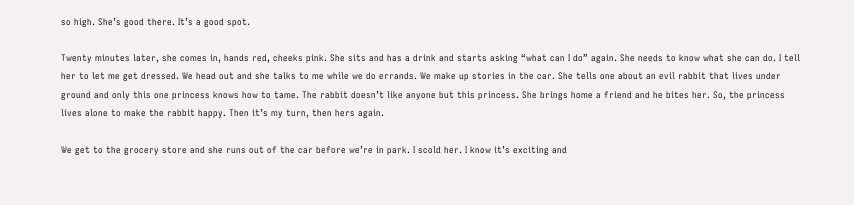so high. She’s good there. It’s a good spot.

Twenty minutes later, she comes in, hands red, cheeks pink. She sits and has a drink and starts asking “what can I do” again. She needs to know what she can do. I tell her to let me get dressed. We head out and she talks to me while we do errands. We make up stories in the car. She tells one about an evil rabbit that lives under ground and only this one princess knows how to tame. The rabbit doesn’t like anyone but this princess. She brings home a friend and he bites her. So, the princess lives alone to make the rabbit happy. Then it’s my turn, then hers again.

We get to the grocery store and she runs out of the car before we’re in park. I scold her. I know it’s exciting and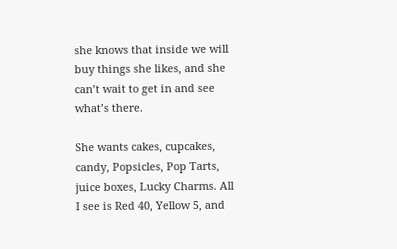she knows that inside we will buy things she likes, and she can’t wait to get in and see what’s there.

She wants cakes, cupcakes, candy, Popsicles, Pop Tarts, juice boxes, Lucky Charms. All I see is Red 40, Yellow 5, and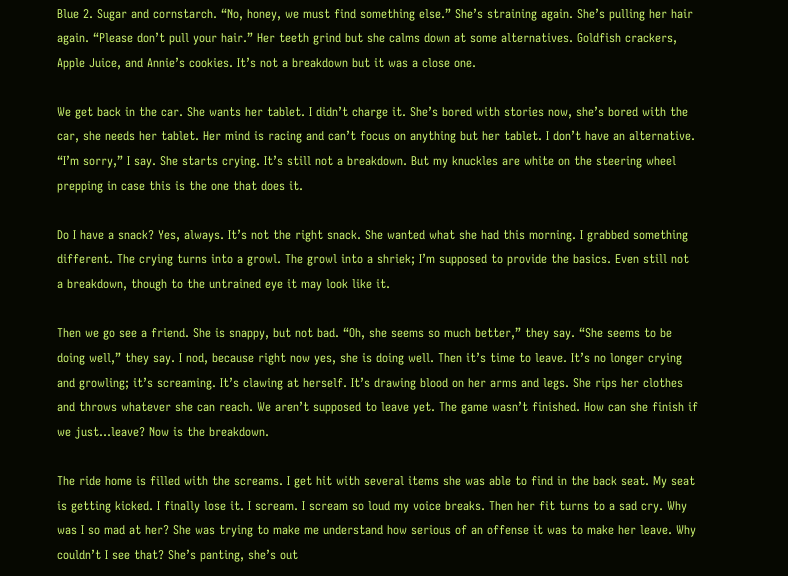Blue 2. Sugar and cornstarch. “No, honey, we must find something else.” She’s straining again. She’s pulling her hair again. “Please don’t pull your hair.” Her teeth grind but she calms down at some alternatives. Goldfish crackers, Apple Juice, and Annie’s cookies. It’s not a breakdown but it was a close one.

We get back in the car. She wants her tablet. I didn’t charge it. She’s bored with stories now, she’s bored with the car, she needs her tablet. Her mind is racing and can’t focus on anything but her tablet. I don’t have an alternative. “I’m sorry,” I say. She starts crying. It’s still not a breakdown. But my knuckles are white on the steering wheel prepping in case this is the one that does it.

Do I have a snack? Yes, always. It’s not the right snack. She wanted what she had this morning. I grabbed something different. The crying turns into a growl. The growl into a shriek; I’m supposed to provide the basics. Even still not a breakdown, though to the untrained eye it may look like it.

Then we go see a friend. She is snappy, but not bad. “Oh, she seems so much better,” they say. “She seems to be doing well,” they say. I nod, because right now yes, she is doing well. Then it’s time to leave. It’s no longer crying and growling; it’s screaming. It’s clawing at herself. It’s drawing blood on her arms and legs. She rips her clothes and throws whatever she can reach. We aren’t supposed to leave yet. The game wasn’t finished. How can she finish if we just…leave? Now is the breakdown.

The ride home is filled with the screams. I get hit with several items she was able to find in the back seat. My seat is getting kicked. I finally lose it. I scream. I scream so loud my voice breaks. Then her fit turns to a sad cry. Why was I so mad at her? She was trying to make me understand how serious of an offense it was to make her leave. Why couldn’t I see that? She’s panting, she’s out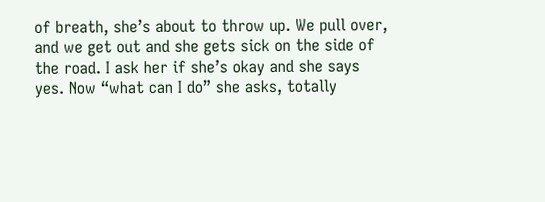of breath, she’s about to throw up. We pull over, and we get out and she gets sick on the side of the road. I ask her if she’s okay and she says yes. Now “what can I do” she asks, totally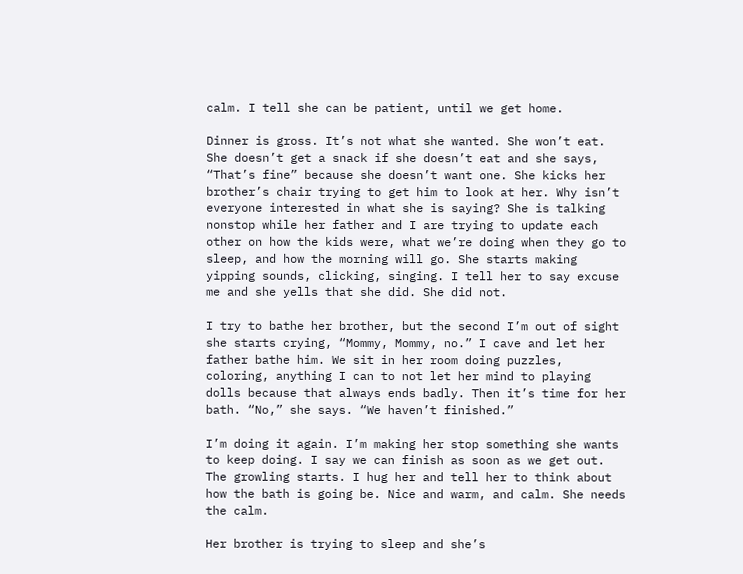calm. I tell she can be patient, until we get home.

Dinner is gross. It’s not what she wanted. She won’t eat. She doesn’t get a snack if she doesn’t eat and she says, “That’s fine” because she doesn’t want one. She kicks her brother’s chair trying to get him to look at her. Why isn’t everyone interested in what she is saying? She is talking nonstop while her father and I are trying to update each other on how the kids were, what we’re doing when they go to sleep, and how the morning will go. She starts making yipping sounds, clicking, singing. I tell her to say excuse me and she yells that she did. She did not.

I try to bathe her brother, but the second I’m out of sight she starts crying, “Mommy, Mommy, no.” I cave and let her father bathe him. We sit in her room doing puzzles, coloring, anything I can to not let her mind to playing dolls because that always ends badly. Then it’s time for her bath. “No,” she says. “We haven’t finished.”

I’m doing it again. I’m making her stop something she wants to keep doing. I say we can finish as soon as we get out. The growling starts. I hug her and tell her to think about how the bath is going be. Nice and warm, and calm. She needs the calm.

Her brother is trying to sleep and she’s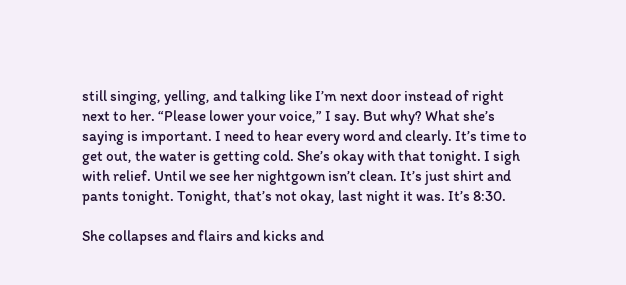still singing, yelling, and talking like I’m next door instead of right next to her. “Please lower your voice,” I say. But why? What she’s saying is important. I need to hear every word and clearly. It’s time to get out, the water is getting cold. She’s okay with that tonight. I sigh with relief. Until we see her nightgown isn’t clean. It’s just shirt and pants tonight. Tonight, that’s not okay, last night it was. It’s 8:30.

She collapses and flairs and kicks and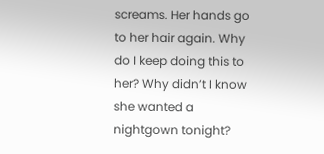screams. Her hands go to her hair again. Why do I keep doing this to her? Why didn’t I know she wanted a nightgown tonight?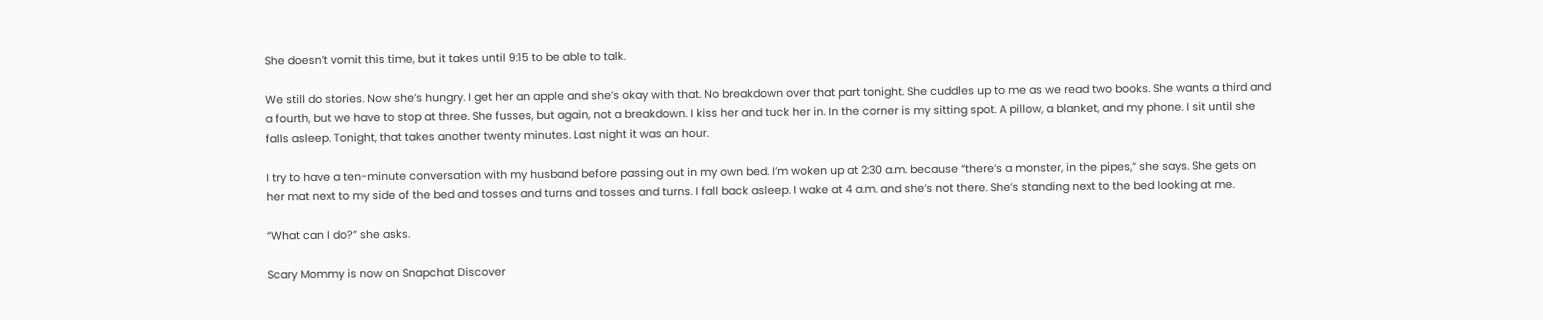She doesn’t vomit this time, but it takes until 9:15 to be able to talk.

We still do stories. Now she’s hungry. I get her an apple and she’s okay with that. No breakdown over that part tonight. She cuddles up to me as we read two books. She wants a third and a fourth, but we have to stop at three. She fusses, but again, not a breakdown. I kiss her and tuck her in. In the corner is my sitting spot. A pillow, a blanket, and my phone. I sit until she falls asleep. Tonight, that takes another twenty minutes. Last night it was an hour.

I try to have a ten-minute conversation with my husband before passing out in my own bed. I’m woken up at 2:30 a.m. because “there’s a monster, in the pipes,” she says. She gets on her mat next to my side of the bed and tosses and turns and tosses and turns. I fall back asleep. I wake at 4 a.m. and she’s not there. She’s standing next to the bed looking at me.

“What can I do?” she asks.

Scary Mommy is now on Snapchat Discover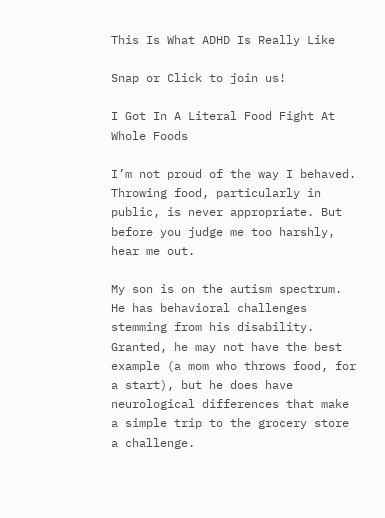This Is What ADHD Is Really Like

Snap or Click to join us!

I Got In A Literal Food Fight At Whole Foods

I’m not proud of the way I behaved. Throwing food, particularly in public, is never appropriate. But before you judge me too harshly, hear me out.

My son is on the autism spectrum. He has behavioral challenges stemming from his disability. Granted, he may not have the best example (a mom who throws food, for a start), but he does have neurological differences that make a simple trip to the grocery store a challenge.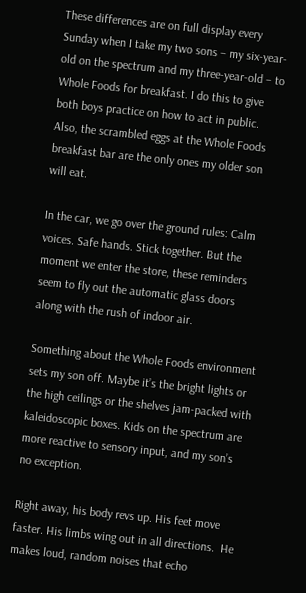These differences are on full display every Sunday when I take my two sons – my six-year-old on the spectrum and my three-year-old – to Whole Foods for breakfast. I do this to give both boys practice on how to act in public. Also, the scrambled eggs at the Whole Foods breakfast bar are the only ones my older son will eat.

In the car, we go over the ground rules: Calm voices. Safe hands. Stick together. But the moment we enter the store, these reminders seem to fly out the automatic glass doors along with the rush of indoor air.

Something about the Whole Foods environment sets my son off. Maybe it’s the bright lights or the high ceilings or the shelves jam-packed with kaleidoscopic boxes. Kids on the spectrum are more reactive to sensory input, and my son’s no exception.

Right away, his body revs up. His feet move faster. His limbs wing out in all directions.  He makes loud, random noises that echo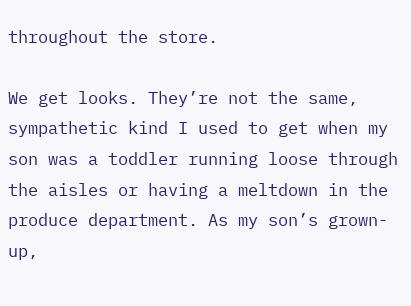throughout the store.

We get looks. They’re not the same, sympathetic kind I used to get when my son was a toddler running loose through the aisles or having a meltdown in the produce department. As my son’s grown-up,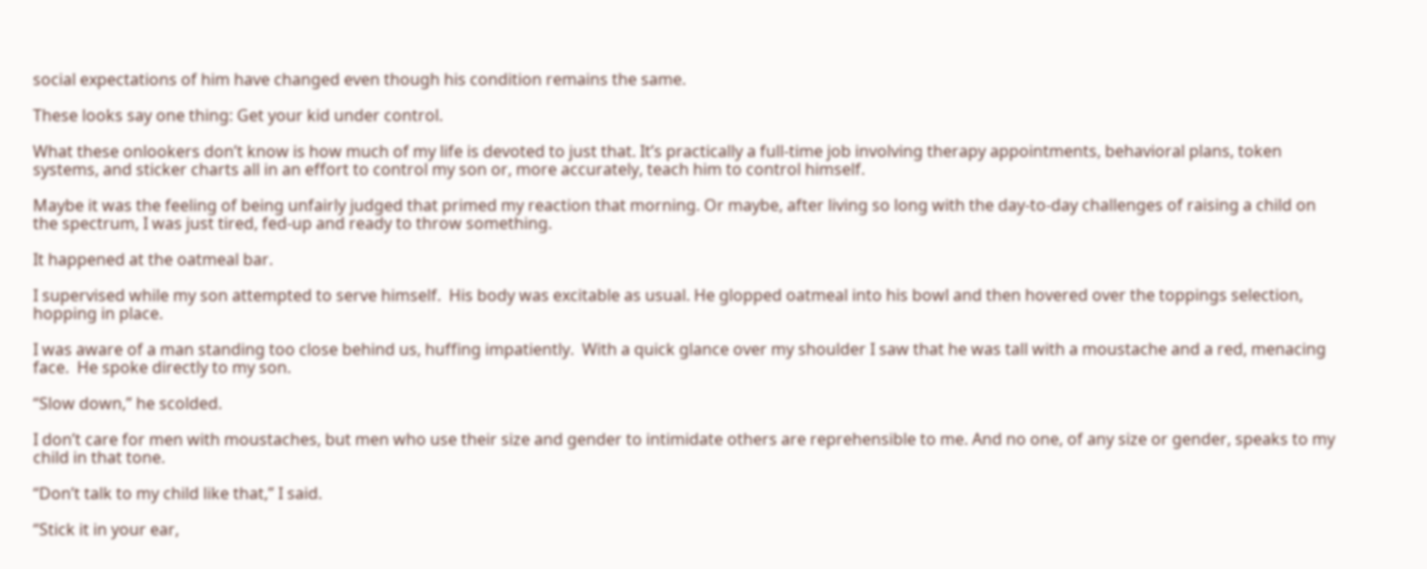social expectations of him have changed even though his condition remains the same.

These looks say one thing: Get your kid under control.

What these onlookers don’t know is how much of my life is devoted to just that. It’s practically a full-time job involving therapy appointments, behavioral plans, token systems, and sticker charts all in an effort to control my son or, more accurately, teach him to control himself.

Maybe it was the feeling of being unfairly judged that primed my reaction that morning. Or maybe, after living so long with the day-to-day challenges of raising a child on the spectrum, I was just tired, fed-up and ready to throw something.

It happened at the oatmeal bar.

I supervised while my son attempted to serve himself.  His body was excitable as usual. He glopped oatmeal into his bowl and then hovered over the toppings selection, hopping in place.

I was aware of a man standing too close behind us, huffing impatiently.  With a quick glance over my shoulder I saw that he was tall with a moustache and a red, menacing face.  He spoke directly to my son.

“Slow down,” he scolded.

I don’t care for men with moustaches, but men who use their size and gender to intimidate others are reprehensible to me. And no one, of any size or gender, speaks to my child in that tone.

“Don’t talk to my child like that,” I said.

“Stick it in your ear,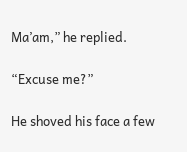Ma’am,” he replied.

“Excuse me?”

He shoved his face a few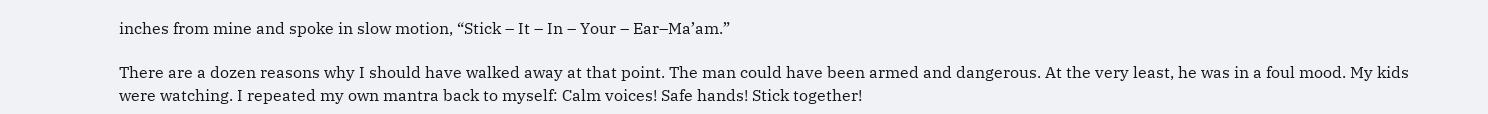inches from mine and spoke in slow motion, “Stick – It – In – Your – Ear–Ma’am.”

There are a dozen reasons why I should have walked away at that point. The man could have been armed and dangerous. At the very least, he was in a foul mood. My kids were watching. I repeated my own mantra back to myself: Calm voices! Safe hands! Stick together!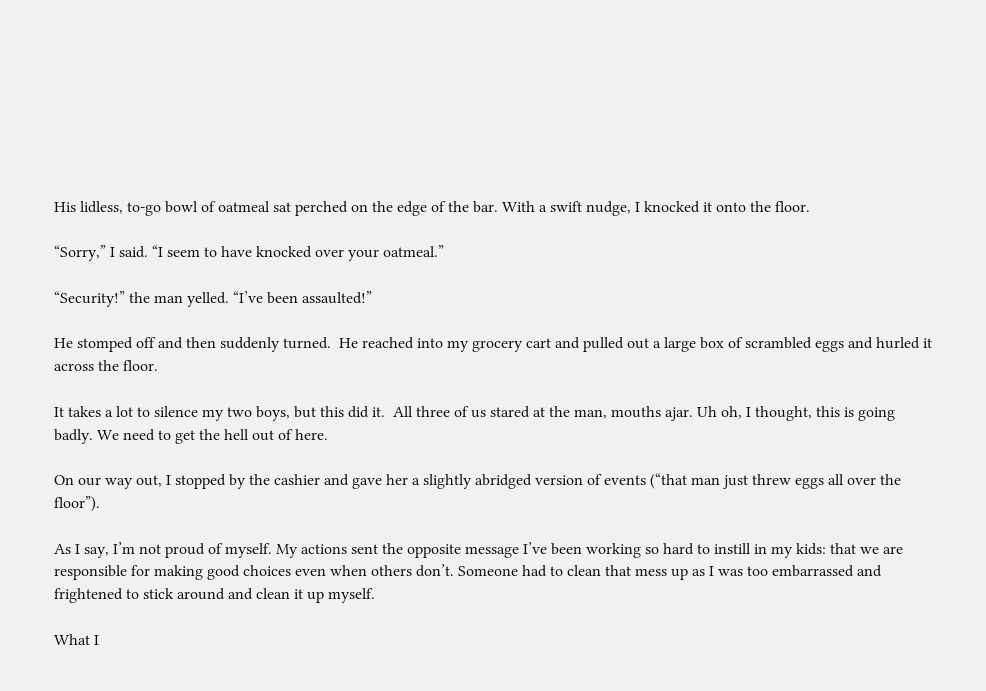His lidless, to-go bowl of oatmeal sat perched on the edge of the bar. With a swift nudge, I knocked it onto the floor.

“Sorry,” I said. “I seem to have knocked over your oatmeal.”

“Security!” the man yelled. “I’ve been assaulted!”

He stomped off and then suddenly turned.  He reached into my grocery cart and pulled out a large box of scrambled eggs and hurled it across the floor.

It takes a lot to silence my two boys, but this did it.  All three of us stared at the man, mouths ajar. Uh oh, I thought, this is going badly. We need to get the hell out of here.

On our way out, I stopped by the cashier and gave her a slightly abridged version of events (“that man just threw eggs all over the floor”).

As I say, I’m not proud of myself. My actions sent the opposite message I’ve been working so hard to instill in my kids: that we are responsible for making good choices even when others don’t. Someone had to clean that mess up as I was too embarrassed and frightened to stick around and clean it up myself.

What I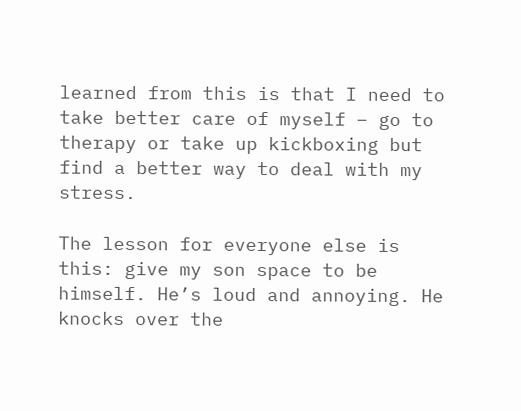learned from this is that I need to take better care of myself – go to therapy or take up kickboxing but find a better way to deal with my stress.

The lesson for everyone else is this: give my son space to be himself. He’s loud and annoying. He knocks over the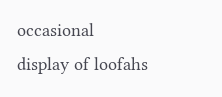occasional display of loofahs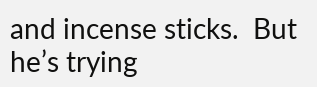and incense sticks.  But he’s trying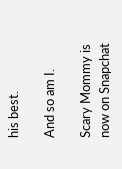his best.

And so am I.

Scary Mommy is now on Snapchat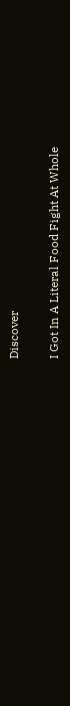Discover

I Got In A Literal Food Fight At Whole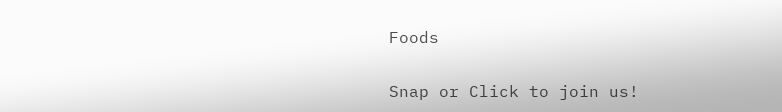Foods

Snap or Click to join us!